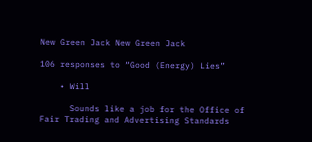New Green Jack New Green Jack

106 responses to “Good (Energy) Lies”

    • Will

      Sounds like a job for the Office of Fair Trading and Advertising Standards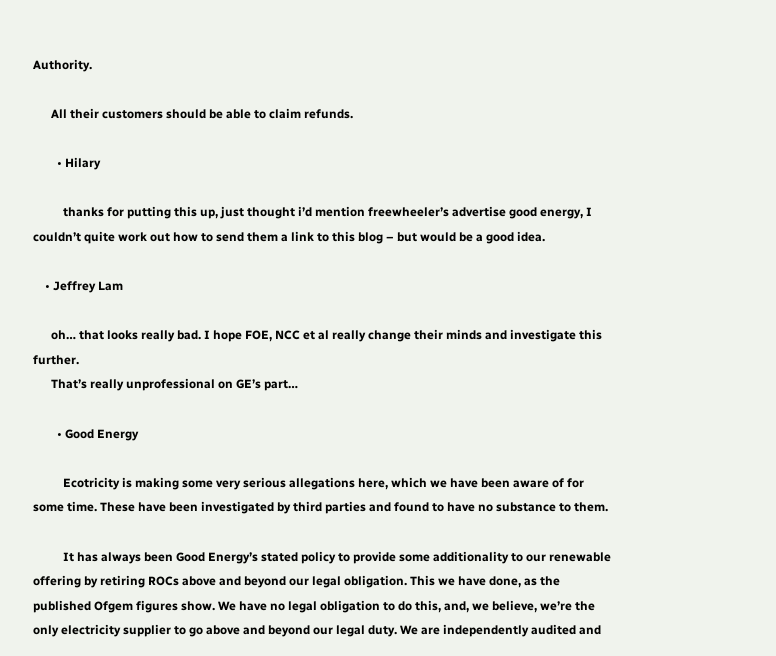Authority.

      All their customers should be able to claim refunds.

        • Hilary

          thanks for putting this up, just thought i’d mention freewheeler’s advertise good energy, I couldn’t quite work out how to send them a link to this blog – but would be a good idea.

    • Jeffrey Lam

      oh… that looks really bad. I hope FOE, NCC et al really change their minds and investigate this further.
      That’s really unprofessional on GE’s part…

        • Good Energy

          Ecotricity is making some very serious allegations here, which we have been aware of for some time. These have been investigated by third parties and found to have no substance to them.

          It has always been Good Energy’s stated policy to provide some additionality to our renewable offering by retiring ROCs above and beyond our legal obligation. This we have done, as the published Ofgem figures show. We have no legal obligation to do this, and, we believe, we’re the only electricity supplier to go above and beyond our legal duty. We are independently audited and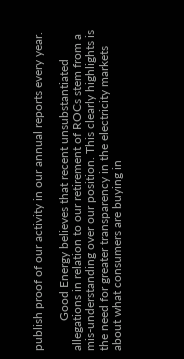publish proof of our activity in our annual reports every year.

          Good Energy believes that recent unsubstantiated allegations in relation to our retirement of ROCs stem from a mis-understanding over our position. This clearly highlights is the need for greater transparency in the electricity markets about what consumers are buying in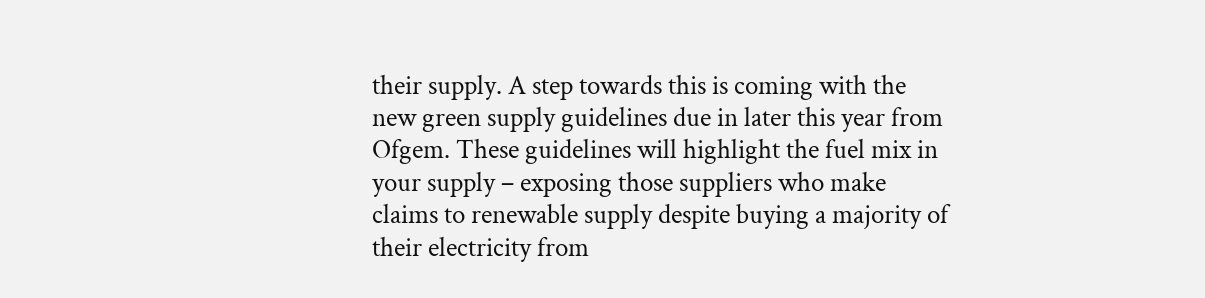their supply. A step towards this is coming with the new green supply guidelines due in later this year from Ofgem. These guidelines will highlight the fuel mix in your supply – exposing those suppliers who make claims to renewable supply despite buying a majority of their electricity from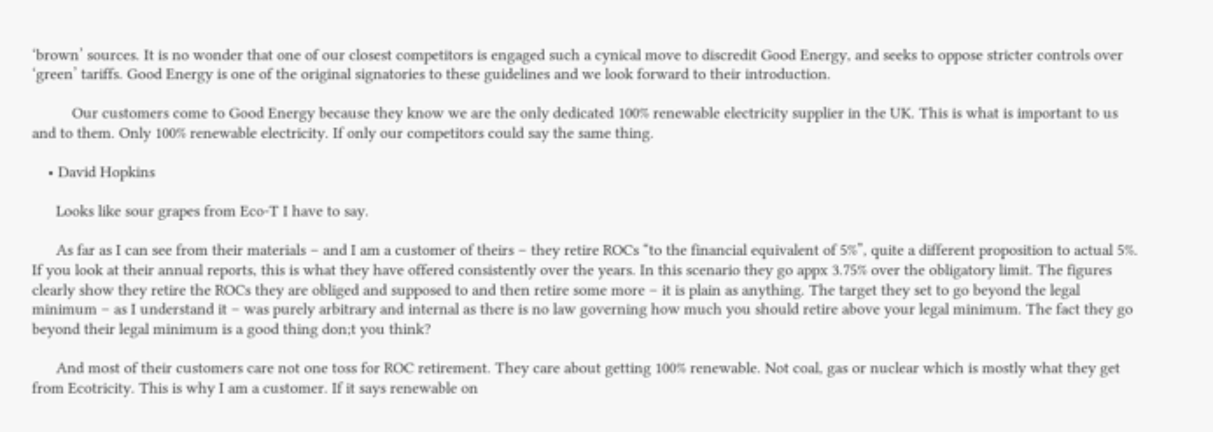‘brown’ sources. It is no wonder that one of our closest competitors is engaged such a cynical move to discredit Good Energy, and seeks to oppose stricter controls over ‘green’ tariffs. Good Energy is one of the original signatories to these guidelines and we look forward to their introduction.

          Our customers come to Good Energy because they know we are the only dedicated 100% renewable electricity supplier in the UK. This is what is important to us and to them. Only 100% renewable electricity. If only our competitors could say the same thing.

    • David Hopkins

      Looks like sour grapes from Eco-T I have to say.

      As far as I can see from their materials – and I am a customer of theirs – they retire ROCs “to the financial equivalent of 5%”, quite a different proposition to actual 5%. If you look at their annual reports, this is what they have offered consistently over the years. In this scenario they go appx 3.75% over the obligatory limit. The figures clearly show they retire the ROCs they are obliged and supposed to and then retire some more – it is plain as anything. The target they set to go beyond the legal minimum – as I understand it – was purely arbitrary and internal as there is no law governing how much you should retire above your legal minimum. The fact they go beyond their legal minimum is a good thing don;t you think?

      And most of their customers care not one toss for ROC retirement. They care about getting 100% renewable. Not coal, gas or nuclear which is mostly what they get from Ecotricity. This is why I am a customer. If it says renewable on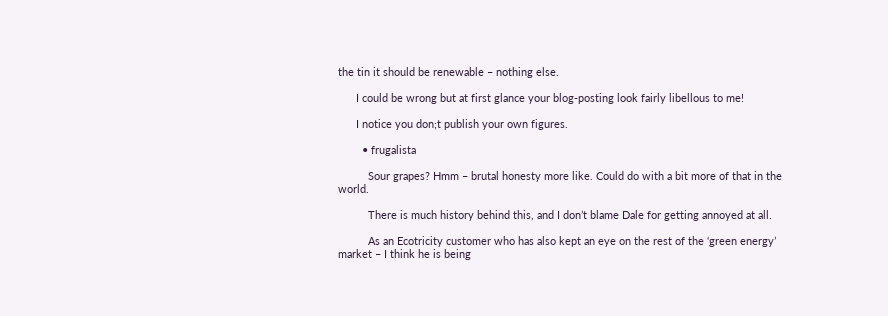the tin it should be renewable – nothing else.

      I could be wrong but at first glance your blog-posting look fairly libellous to me!

      I notice you don;t publish your own figures.

        • frugalista

          Sour grapes? Hmm – brutal honesty more like. Could do with a bit more of that in the world.

          There is much history behind this, and I don’t blame Dale for getting annoyed at all.

          As an Ecotricity customer who has also kept an eye on the rest of the ‘green energy’ market – I think he is being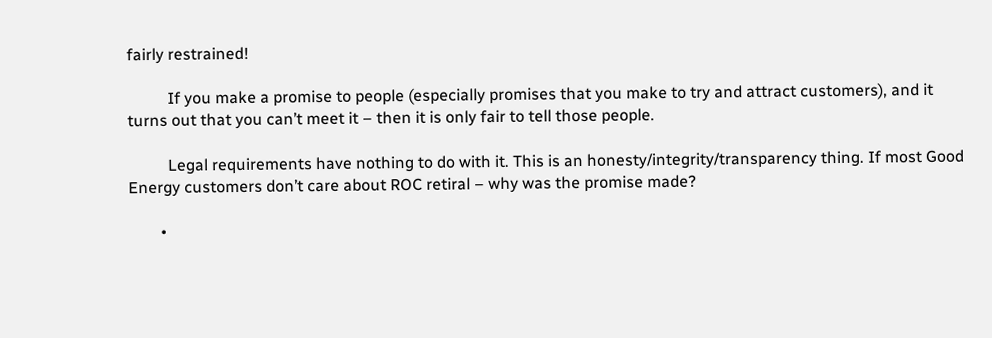fairly restrained!

          If you make a promise to people (especially promises that you make to try and attract customers), and it turns out that you can’t meet it – then it is only fair to tell those people.

          Legal requirements have nothing to do with it. This is an honesty/integrity/transparency thing. If most Good Energy customers don’t care about ROC retiral – why was the promise made?

        •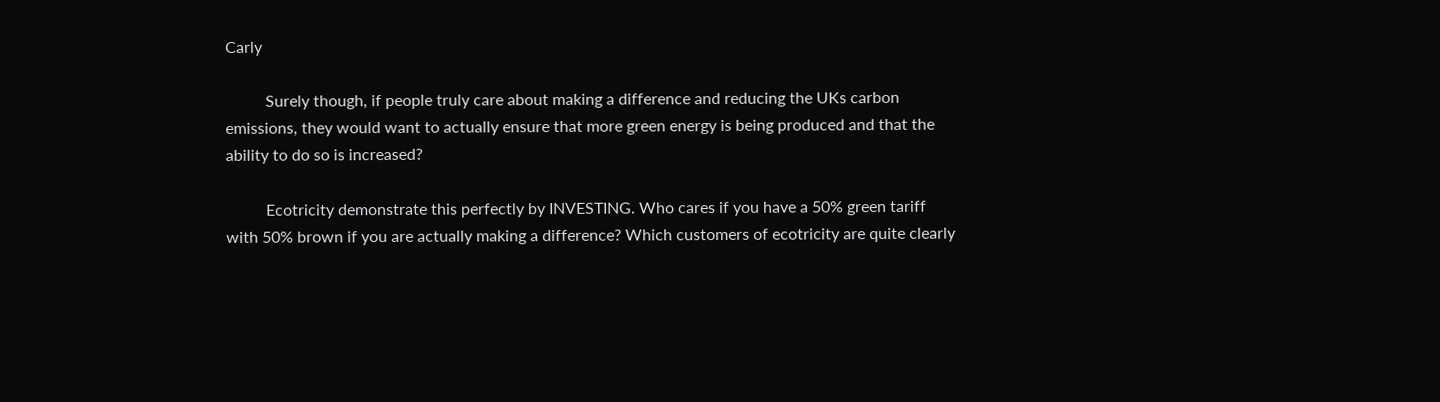Carly

          Surely though, if people truly care about making a difference and reducing the UKs carbon emissions, they would want to actually ensure that more green energy is being produced and that the ability to do so is increased?

          Ecotricity demonstrate this perfectly by INVESTING. Who cares if you have a 50% green tariff with 50% brown if you are actually making a difference? Which customers of ecotricity are quite clearly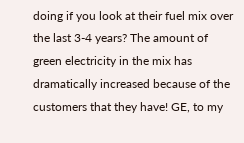doing if you look at their fuel mix over the last 3-4 years? The amount of green electricity in the mix has dramatically increased because of the customers that they have! GE, to my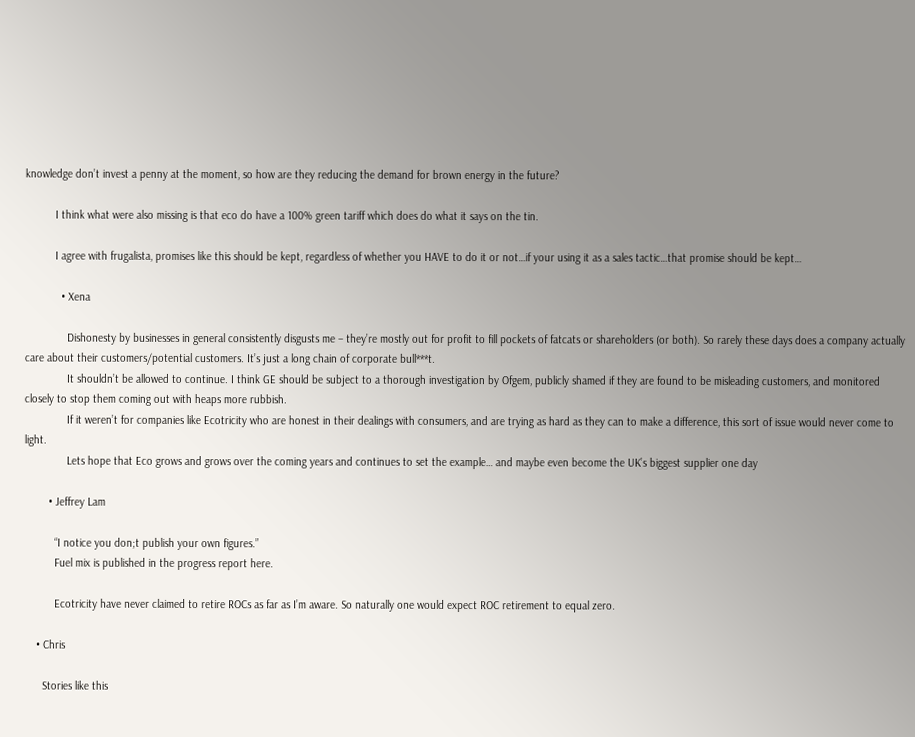knowledge don’t invest a penny at the moment, so how are they reducing the demand for brown energy in the future?

          I think what were also missing is that eco do have a 100% green tariff which does do what it says on the tin.

          I agree with frugalista, promises like this should be kept, regardless of whether you HAVE to do it or not…if your using it as a sales tactic…that promise should be kept…

            • Xena

              Dishonesty by businesses in general consistently disgusts me – they’re mostly out for profit to fill pockets of fatcats or shareholders (or both). So rarely these days does a company actually care about their customers/potential customers. It’s just a long chain of corporate bull***t.
              It shouldn’t be allowed to continue. I think GE should be subject to a thorough investigation by Ofgem, publicly shamed if they are found to be misleading customers, and monitored closely to stop them coming out with heaps more rubbish.
              If it weren’t for companies like Ecotricity who are honest in their dealings with consumers, and are trying as hard as they can to make a difference, this sort of issue would never come to light.
              Lets hope that Eco grows and grows over the coming years and continues to set the example… and maybe even become the UK’s biggest supplier one day

        • Jeffrey Lam

          “I notice you don;t publish your own figures.”
          Fuel mix is published in the progress report here.

          Ecotricity have never claimed to retire ROCs as far as I’m aware. So naturally one would expect ROC retirement to equal zero.

    • Chris

      Stories like this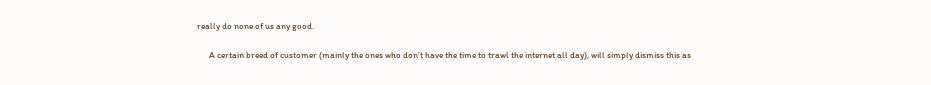really do none of us any good.

      A certain breed of customer (mainly the ones who don’t have the time to trawl the internet all day), will simply dismiss this as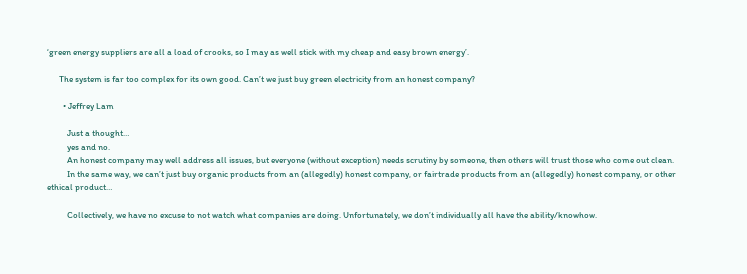‘green energy suppliers are all a load of crooks, so I may as well stick with my cheap and easy brown energy’.

      The system is far too complex for its own good. Can’t we just buy green electricity from an honest company?

        • Jeffrey Lam

          Just a thought…
          yes and no.
          An honest company may well address all issues, but everyone (without exception) needs scrutiny by someone, then others will trust those who come out clean.
          In the same way, we can’t just buy organic products from an (allegedly) honest company, or fairtrade products from an (allegedly) honest company, or other ethical product…

          Collectively, we have no excuse to not watch what companies are doing. Unfortunately, we don’t individually all have the ability/knowhow.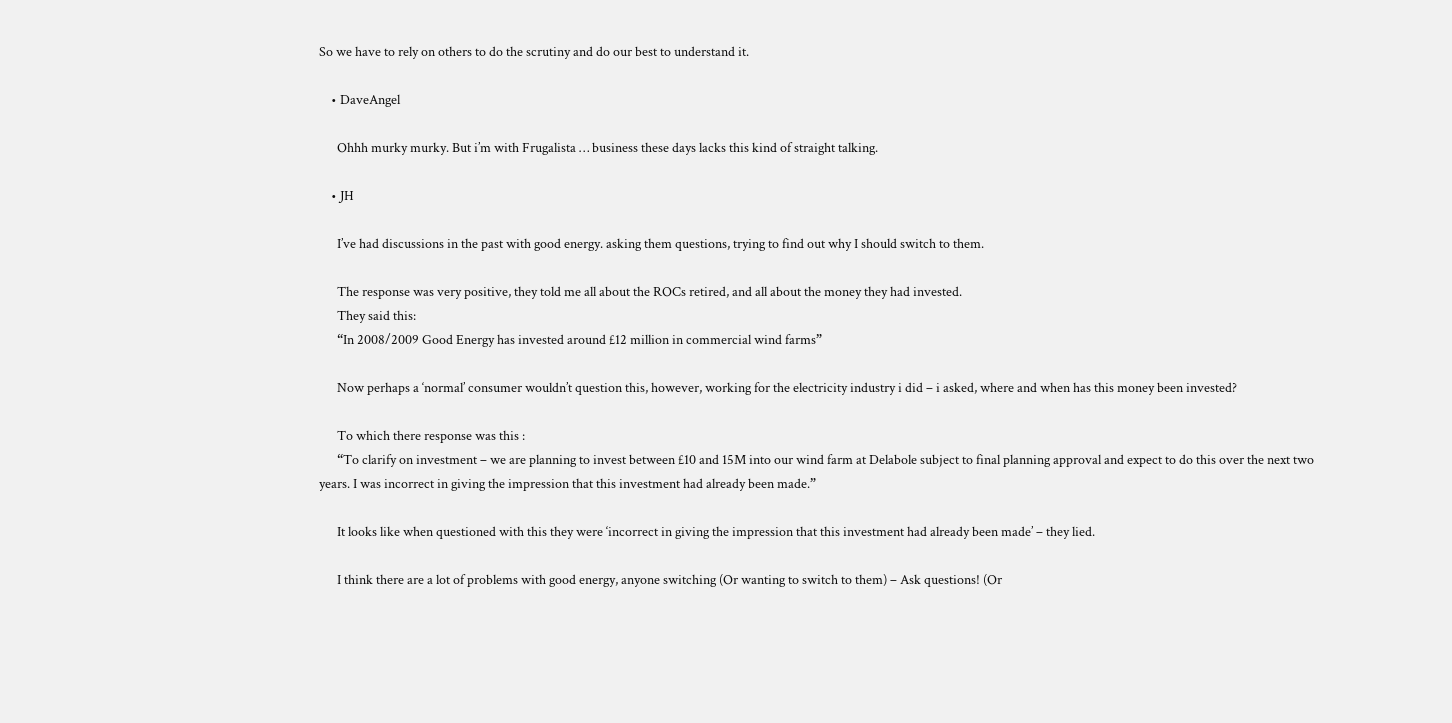So we have to rely on others to do the scrutiny and do our best to understand it.

    • DaveAngel

      Ohhh murky murky. But i’m with Frugalista … business these days lacks this kind of straight talking.

    • JH

      I’ve had discussions in the past with good energy. asking them questions, trying to find out why I should switch to them.

      The response was very positive, they told me all about the ROCs retired, and all about the money they had invested.
      They said this:
      “In 2008/2009 Good Energy has invested around £12 million in commercial wind farms”

      Now perhaps a ‘normal’ consumer wouldn’t question this, however, working for the electricity industry i did – i asked, where and when has this money been invested?

      To which there response was this :
      “To clarify on investment – we are planning to invest between £10 and 15M into our wind farm at Delabole subject to final planning approval and expect to do this over the next two years. I was incorrect in giving the impression that this investment had already been made.”

      It looks like when questioned with this they were ‘incorrect in giving the impression that this investment had already been made’ – they lied.

      I think there are a lot of problems with good energy, anyone switching (Or wanting to switch to them) – Ask questions! (Or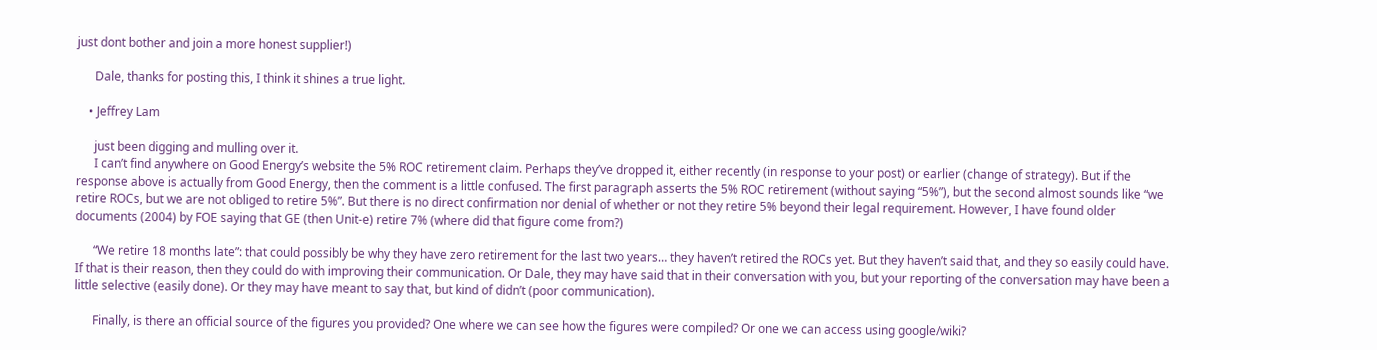just dont bother and join a more honest supplier!)

      Dale, thanks for posting this, I think it shines a true light.

    • Jeffrey Lam

      just been digging and mulling over it.
      I can’t find anywhere on Good Energy’s website the 5% ROC retirement claim. Perhaps they’ve dropped it, either recently (in response to your post) or earlier (change of strategy). But if the response above is actually from Good Energy, then the comment is a little confused. The first paragraph asserts the 5% ROC retirement (without saying “5%”), but the second almost sounds like “we retire ROCs, but we are not obliged to retire 5%”. But there is no direct confirmation nor denial of whether or not they retire 5% beyond their legal requirement. However, I have found older documents (2004) by FOE saying that GE (then Unit-e) retire 7% (where did that figure come from?)

      “We retire 18 months late”: that could possibly be why they have zero retirement for the last two years… they haven’t retired the ROCs yet. But they haven’t said that, and they so easily could have. If that is their reason, then they could do with improving their communication. Or Dale, they may have said that in their conversation with you, but your reporting of the conversation may have been a little selective (easily done). Or they may have meant to say that, but kind of didn’t (poor communication).

      Finally, is there an official source of the figures you provided? One where we can see how the figures were compiled? Or one we can access using google/wiki?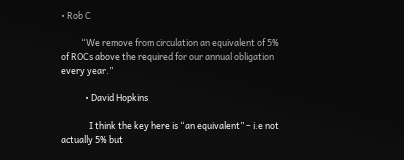• Rob C

          “We remove from circulation an equivalent of 5% of ROCs above the required for our annual obligation every year.”

            • David Hopkins

              I think the key here is “an equivalent” – i.e not actually 5% but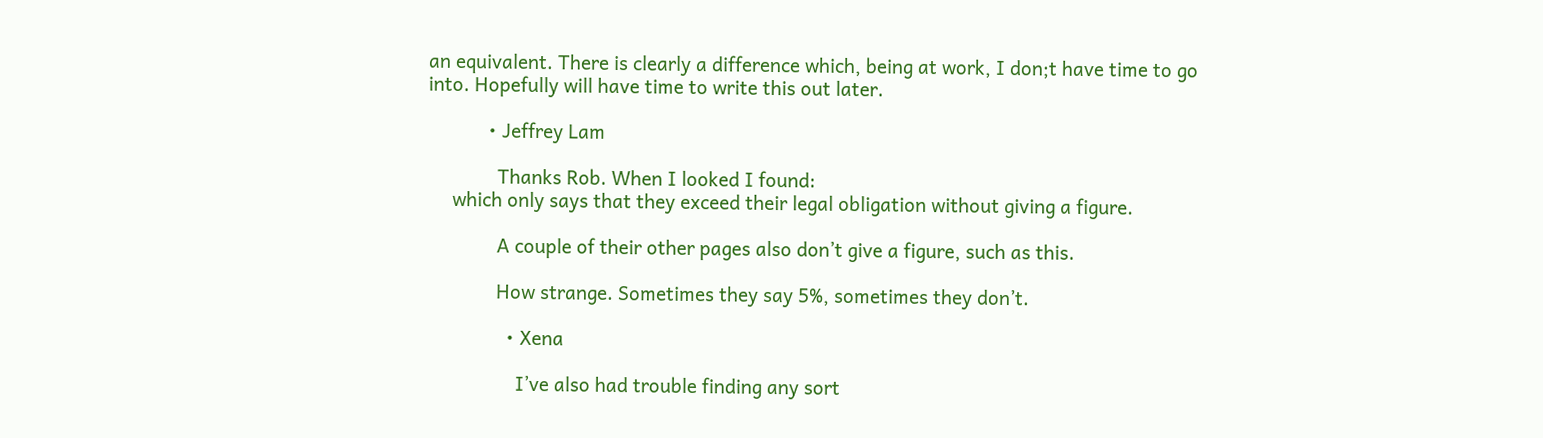an equivalent. There is clearly a difference which, being at work, I don;t have time to go into. Hopefully will have time to write this out later.

            • Jeffrey Lam

              Thanks Rob. When I looked I found:
     which only says that they exceed their legal obligation without giving a figure.

              A couple of their other pages also don’t give a figure, such as this.

              How strange. Sometimes they say 5%, sometimes they don’t.

                • Xena

                  I’ve also had trouble finding any sort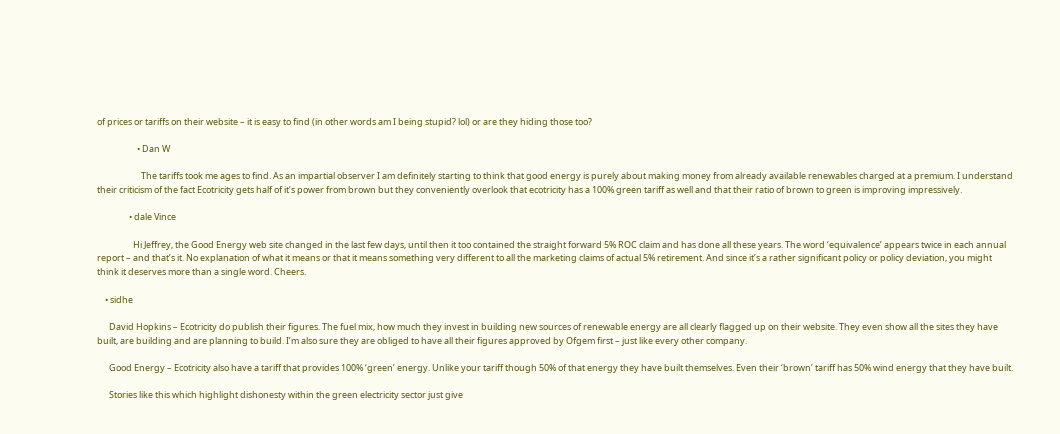of prices or tariffs on their website – it is easy to find (in other words am I being stupid? lol) or are they hiding those too?

                    • Dan W

                      The tariffs took me ages to find. As an impartial observer I am definitely starting to think that good energy is purely about making money from already available renewables charged at a premium. I understand their criticism of the fact Ecotricity gets half of it’s power from brown but they conveniently overlook that ecotricity has a 100% green tariff as well and that their ratio of brown to green is improving impressively.

                • dale Vince

                  Hi Jeffrey, the Good Energy web site changed in the last few days, until then it too contained the straight forward 5% ROC claim and has done all these years. The word ‘equivalence’ appears twice in each annual report – and that’s it. No explanation of what it means or that it means something very different to all the marketing claims of actual 5% retirement. And since it’s a rather significant policy or policy deviation, you might think it deserves more than a single word. Cheers.

    • sidhe

      David Hopkins – Ecotricity do publish their figures. The fuel mix, how much they invest in building new sources of renewable energy are all clearly flagged up on their website. They even show all the sites they have built, are building and are planning to build. I’m also sure they are obliged to have all their figures approved by Ofgem first – just like every other company.

      Good Energy – Ecotricity also have a tariff that provides 100% ‘green’ energy. Unlike your tariff though 50% of that energy they have built themselves. Even their ‘brown’ tariff has 50% wind energy that they have built.

      Stories like this which highlight dishonesty within the green electricity sector just give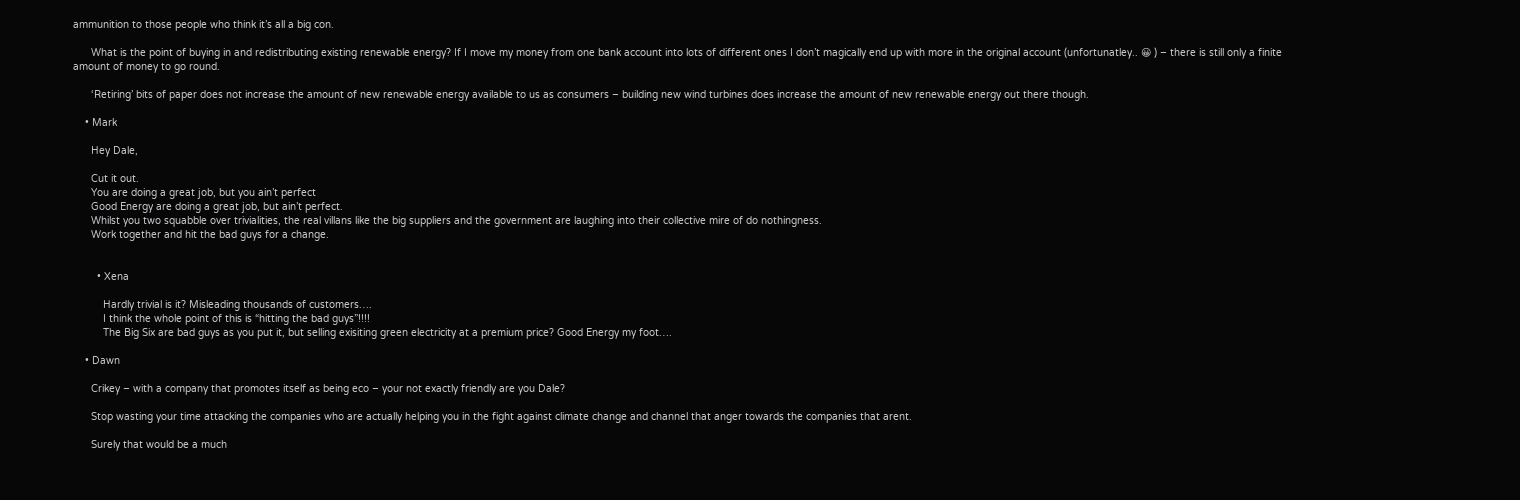ammunition to those people who think it’s all a big con.

      What is the point of buying in and redistributing existing renewable energy? If I move my money from one bank account into lots of different ones I don’t magically end up with more in the original account (unfortunatley.. 😀 ) – there is still only a finite amount of money to go round.

      ‘Retiring’ bits of paper does not increase the amount of new renewable energy available to us as consumers – building new wind turbines does increase the amount of new renewable energy out there though.

    • Mark

      Hey Dale,

      Cut it out.
      You are doing a great job, but you ain’t perfect
      Good Energy are doing a great job, but ain’t perfect.
      Whilst you two squabble over trivialities, the real villans like the big suppliers and the government are laughing into their collective mire of do nothingness.
      Work together and hit the bad guys for a change.


        • Xena

          Hardly trivial is it? Misleading thousands of customers….
          I think the whole point of this is “hitting the bad guys”!!!!
          The Big Six are bad guys as you put it, but selling exisiting green electricity at a premium price? Good Energy my foot….

    • Dawn

      Crikey – with a company that promotes itself as being eco – your not exactly friendly are you Dale?

      Stop wasting your time attacking the companies who are actually helping you in the fight against climate change and channel that anger towards the companies that arent.

      Surely that would be a much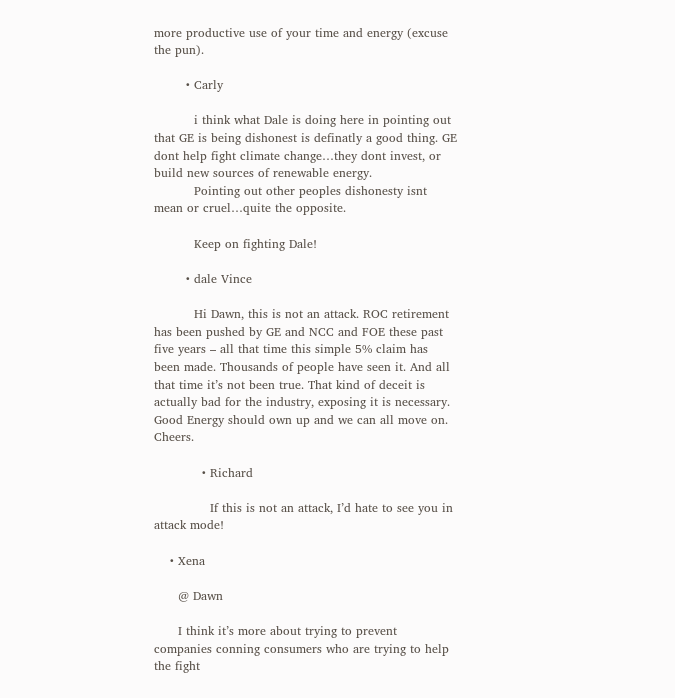more productive use of your time and energy (excuse the pun).

        • Carly

          i think what Dale is doing here in pointing out that GE is being dishonest is definatly a good thing. GE dont help fight climate change…they dont invest, or build new sources of renewable energy.
          Pointing out other peoples dishonesty isnt mean or cruel…quite the opposite.

          Keep on fighting Dale!

        • dale Vince

          Hi Dawn, this is not an attack. ROC retirement has been pushed by GE and NCC and FOE these past five years – all that time this simple 5% claim has been made. Thousands of people have seen it. And all that time it’s not been true. That kind of deceit is actually bad for the industry, exposing it is necessary. Good Energy should own up and we can all move on. Cheers.

            • Richard

              If this is not an attack, I’d hate to see you in attack mode!

    • Xena

      @ Dawn

      I think it’s more about trying to prevent companies conning consumers who are trying to help the fight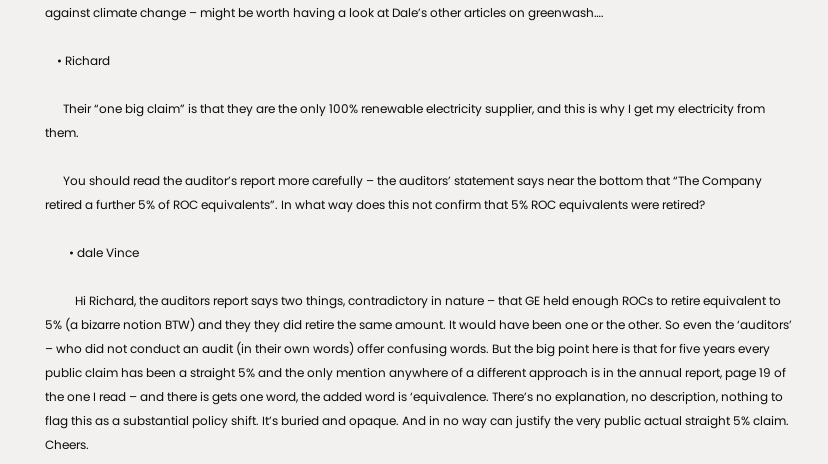against climate change – might be worth having a look at Dale’s other articles on greenwash….

    • Richard

      Their “one big claim” is that they are the only 100% renewable electricity supplier, and this is why I get my electricity from them.

      You should read the auditor’s report more carefully – the auditors’ statement says near the bottom that “The Company retired a further 5% of ROC equivalents”. In what way does this not confirm that 5% ROC equivalents were retired?

        • dale Vince

          Hi Richard, the auditors report says two things, contradictory in nature – that GE held enough ROCs to retire equivalent to 5% (a bizarre notion BTW) and they they did retire the same amount. It would have been one or the other. So even the ‘auditors’ – who did not conduct an audit (in their own words) offer confusing words. But the big point here is that for five years every public claim has been a straight 5% and the only mention anywhere of a different approach is in the annual report, page 19 of the one I read – and there is gets one word, the added word is ‘equivalence. There’s no explanation, no description, nothing to flag this as a substantial policy shift. It’s buried and opaque. And in no way can justify the very public actual straight 5% claim. Cheers.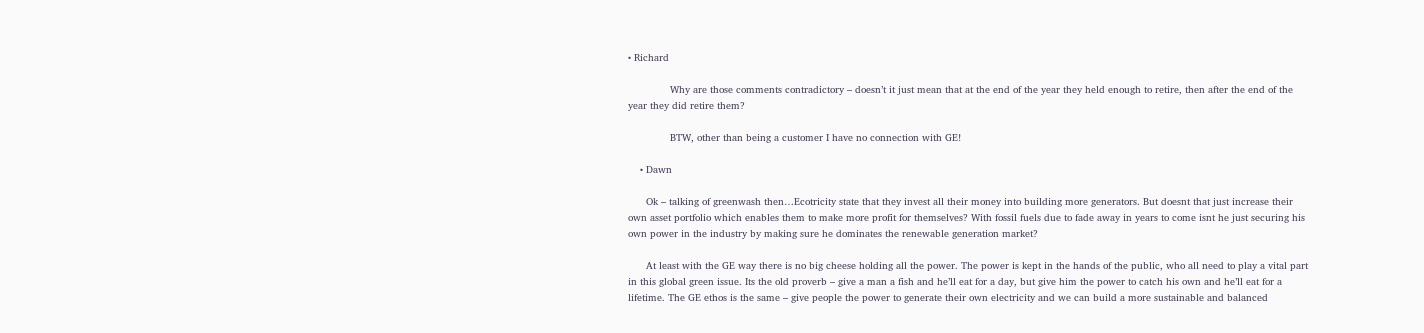• Richard

              Why are those comments contradictory – doesn’t it just mean that at the end of the year they held enough to retire, then after the end of the year they did retire them?

              BTW, other than being a customer I have no connection with GE!

    • Dawn

      Ok – talking of greenwash then…Ecotricity state that they invest all their money into building more generators. But doesnt that just increase their own asset portfolio which enables them to make more profit for themselves? With fossil fuels due to fade away in years to come isnt he just securing his own power in the industry by making sure he dominates the renewable generation market?

      At least with the GE way there is no big cheese holding all the power. The power is kept in the hands of the public, who all need to play a vital part in this global green issue. Its the old proverb – give a man a fish and he’ll eat for a day, but give him the power to catch his own and he’ll eat for a lifetime. The GE ethos is the same – give people the power to generate their own electricity and we can build a more sustainable and balanced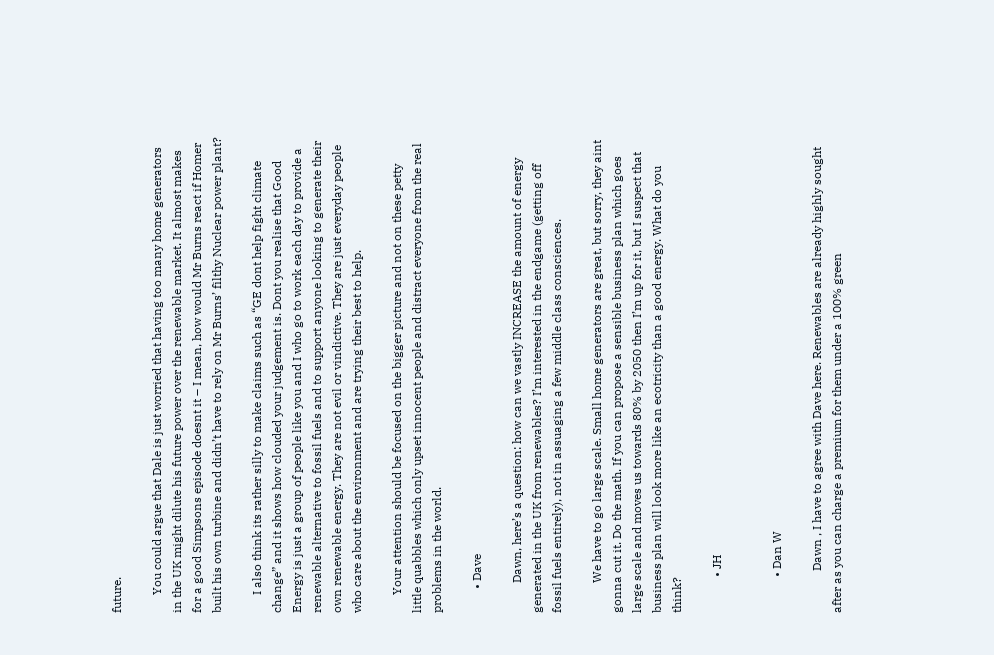future.

      You could argue that Dale is just worried that having too many home generators in the UK might dilute his future power over the renewable market. It almost makes for a good Simpsons episode doesnt it – I mean, how would Mr Burns react if Homer built his own turbine and didn’t have to rely on Mr Burns’ filthy Nuclear power plant?

      I also think its rather silly to make claims such as “GE dont help fight climate change” and it shows how clouded your judgement is. Dont you realise that Good Energy is just a group of people like you and I who go to work each day to provide a renewable alternative to fossil fuels and to support anyone looking to generate their own renewable energy. They are not evil or vindictive. They are just everyday people who care about the environment and are trying their best to help.

      Your attention should be focused on the bigger picture and not on these petty little quabbles which only upset innocent people and distract everyone from the real problems in the world.

        • Dave

          Dawn, here’s a question: how can we vastly INCREASE the amount of energy generated in the UK from renewables? I’m interested in the endgame (getting off fossil fuels entirely), not in assuaging a few middle class consciences.

          We have to go large scale. Small home generators are great, but sorry, they aint gonna cut it. Do the math. If you can propose a sensible business plan which goes large scale and moves us towards 80% by 2050 then I’m up for it, but I suspect that business plan will look more like an ecotricity than a good energy. What do you think?

            • JH


            • Dan W

              Dawn , I have to agree with Dave here. Renewables are already highly sought after as you can charge a premium for them under a 100% green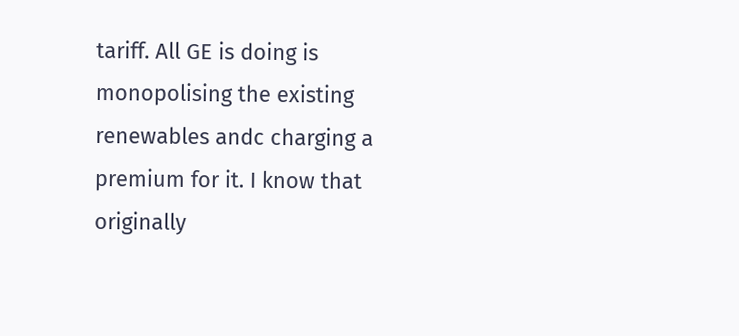tariff. All GE is doing is monopolising the existing renewables andc charging a premium for it. I know that originally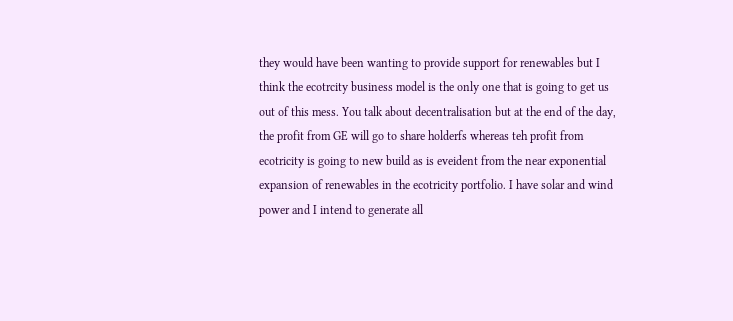they would have been wanting to provide support for renewables but I think the ecotrcity business model is the only one that is going to get us out of this mess. You talk about decentralisation but at the end of the day, the profit from GE will go to share holderfs whereas teh profit from ecotricity is going to new build as is eveident from the near exponential expansion of renewables in the ecotricity portfolio. I have solar and wind power and I intend to generate all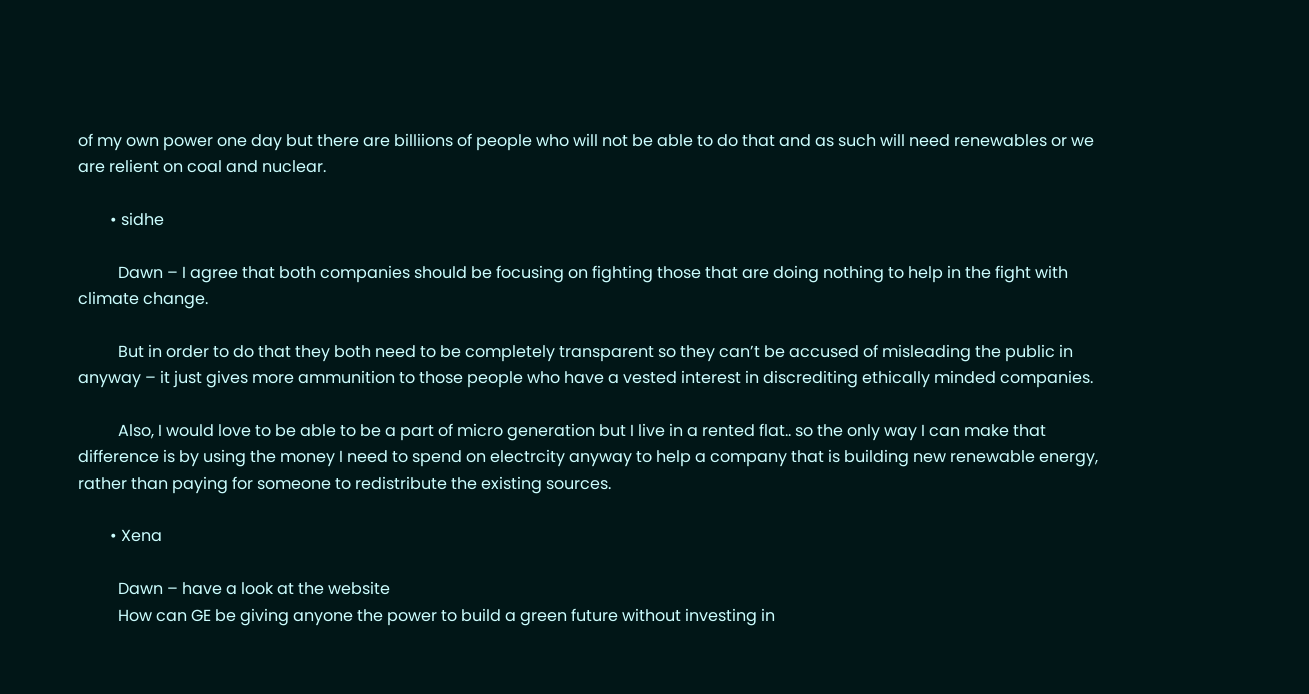of my own power one day but there are billiions of people who will not be able to do that and as such will need renewables or we are relient on coal and nuclear.

        • sidhe

          Dawn – I agree that both companies should be focusing on fighting those that are doing nothing to help in the fight with climate change.

          But in order to do that they both need to be completely transparent so they can’t be accused of misleading the public in anyway – it just gives more ammunition to those people who have a vested interest in discrediting ethically minded companies.

          Also, I would love to be able to be a part of micro generation but I live in a rented flat.. so the only way I can make that difference is by using the money I need to spend on electrcity anyway to help a company that is building new renewable energy, rather than paying for someone to redistribute the existing sources.

        • Xena

          Dawn – have a look at the website
          How can GE be giving anyone the power to build a green future without investing in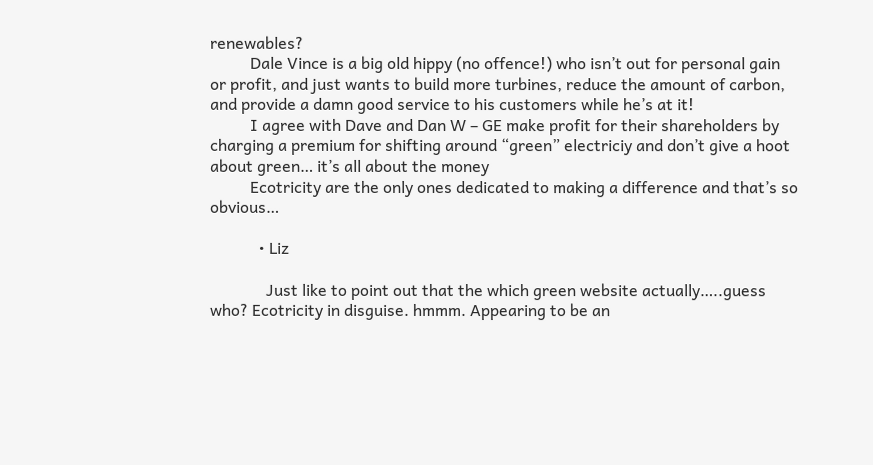renewables?
          Dale Vince is a big old hippy (no offence!) who isn’t out for personal gain or profit, and just wants to build more turbines, reduce the amount of carbon, and provide a damn good service to his customers while he’s at it!
          I agree with Dave and Dan W – GE make profit for their shareholders by charging a premium for shifting around “green” electriciy and don’t give a hoot about green… it’s all about the money
          Ecotricity are the only ones dedicated to making a difference and that’s so obvious…

            • Liz

              Just like to point out that the which green website actually…..guess who? Ecotricity in disguise. hmmm. Appearing to be an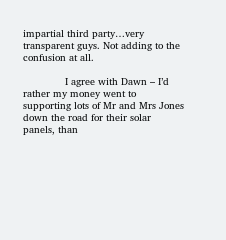impartial third party…very transparent guys. Not adding to the confusion at all.

              I agree with Dawn – I’d rather my money went to supporting lots of Mr and Mrs Jones down the road for their solar panels, than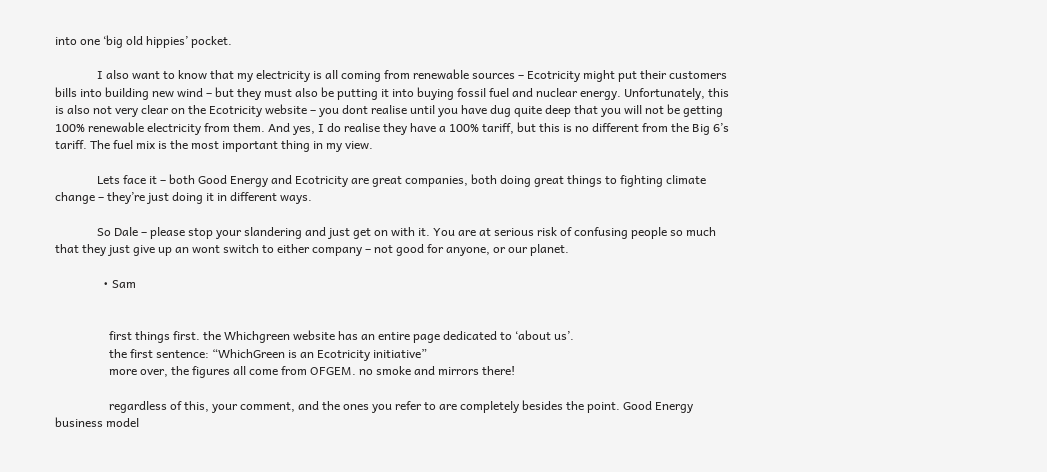into one ‘big old hippies’ pocket.

              I also want to know that my electricity is all coming from renewable sources – Ecotricity might put their customers bills into building new wind – but they must also be putting it into buying fossil fuel and nuclear energy. Unfortunately, this is also not very clear on the Ecotricity website – you dont realise until you have dug quite deep that you will not be getting 100% renewable electricity from them. And yes, I do realise they have a 100% tariff, but this is no different from the Big 6’s tariff. The fuel mix is the most important thing in my view.

              Lets face it – both Good Energy and Ecotricity are great companies, both doing great things to fighting climate change – they’re just doing it in different ways.

              So Dale – please stop your slandering and just get on with it. You are at serious risk of confusing people so much that they just give up an wont switch to either company – not good for anyone, or our planet.

                • Sam


                  first things first. the Whichgreen website has an entire page dedicated to ‘about us’.
                  the first sentence: “WhichGreen is an Ecotricity initiative”
                  more over, the figures all come from OFGEM. no smoke and mirrors there!

                  regardless of this, your comment, and the ones you refer to are completely besides the point. Good Energy business model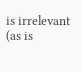is irrelevant (as is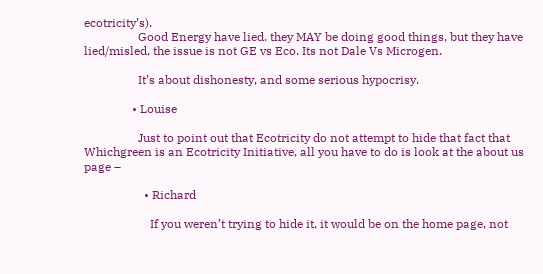ecotricity’s).
                  Good Energy have lied. they MAY be doing good things, but they have lied/misled, the issue is not GE vs Eco. Its not Dale Vs Microgen.

                  It’s about dishonesty, and some serious hypocrisy.

                • Louise

                  Just to point out that Ecotricity do not attempt to hide that fact that Whichgreen is an Ecotricity Initiative, all you have to do is look at the about us page –

                    • Richard

                      If you weren’t trying to hide it, it would be on the home page, not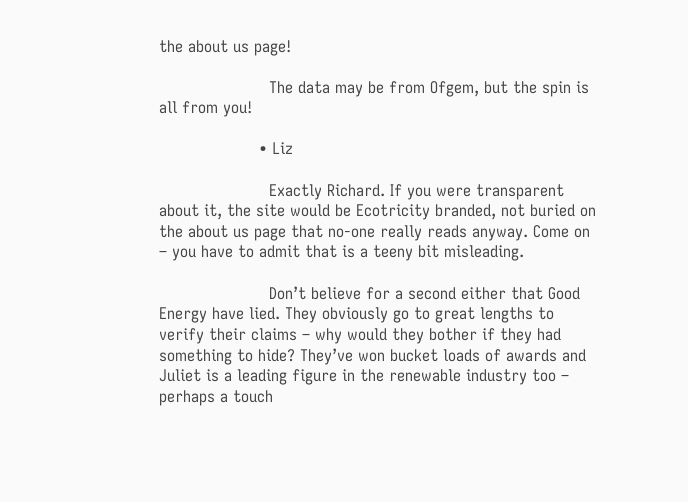the about us page!

                      The data may be from Ofgem, but the spin is all from you!

                    • Liz

                      Exactly Richard. If you were transparent about it, the site would be Ecotricity branded, not buried on the about us page that no-one really reads anyway. Come on – you have to admit that is a teeny bit misleading.

                      Don’t believe for a second either that Good Energy have lied. They obviously go to great lengths to verify their claims – why would they bother if they had something to hide? They’ve won bucket loads of awards and Juliet is a leading figure in the renewable industry too – perhaps a touch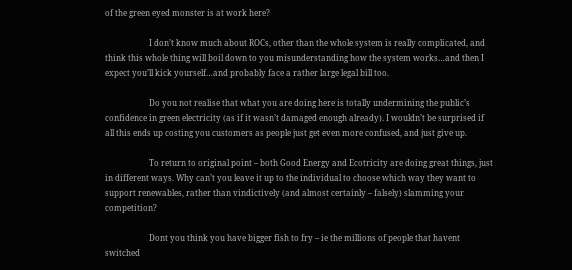of the green eyed monster is at work here?

                      I don’t know much about ROCs, other than the whole system is really complicated, and think this whole thing will boil down to you misunderstanding how the system works…and then I expect you’ll kick yourself…and probably face a rather large legal bill too.

                      Do you not realise that what you are doing here is totally undermining the public’s confidence in green electricity (as if it wasn’t damaged enough already). I wouldn’t be surprised if all this ends up costing you customers as people just get even more confused, and just give up.

                      To return to original point – both Good Energy and Ecotricity are doing great things, just in different ways. Why can’t you leave it up to the individual to choose which way they want to support renewables, rather than vindictively (and almost certainly – falsely) slamming your competition?

                      Dont you think you have bigger fish to fry – ie the millions of people that havent switched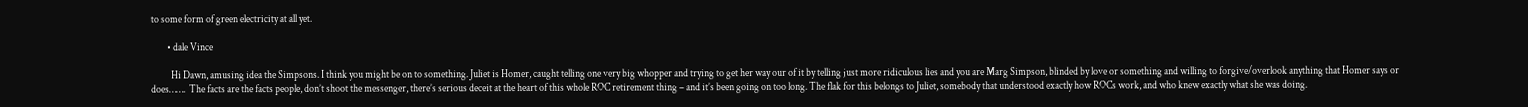to some form of green electricity at all yet.

        • dale Vince

          Hi Dawn, amusing idea the Simpsons. I think you might be on to something. Juliet is Homer, caught telling one very big whopper and trying to get her way our of it by telling just more ridiculous lies and you are Marg Simpson, blinded by love or something and willing to forgive/overlook anything that Homer says or does…….  The facts are the facts people, don’t shoot the messenger, there’s serious deceit at the heart of this whole ROC retirement thing – and it’s been going on too long. The flak for this belongs to Juliet, somebody that understood exactly how ROCs work, and who knew exactly what she was doing.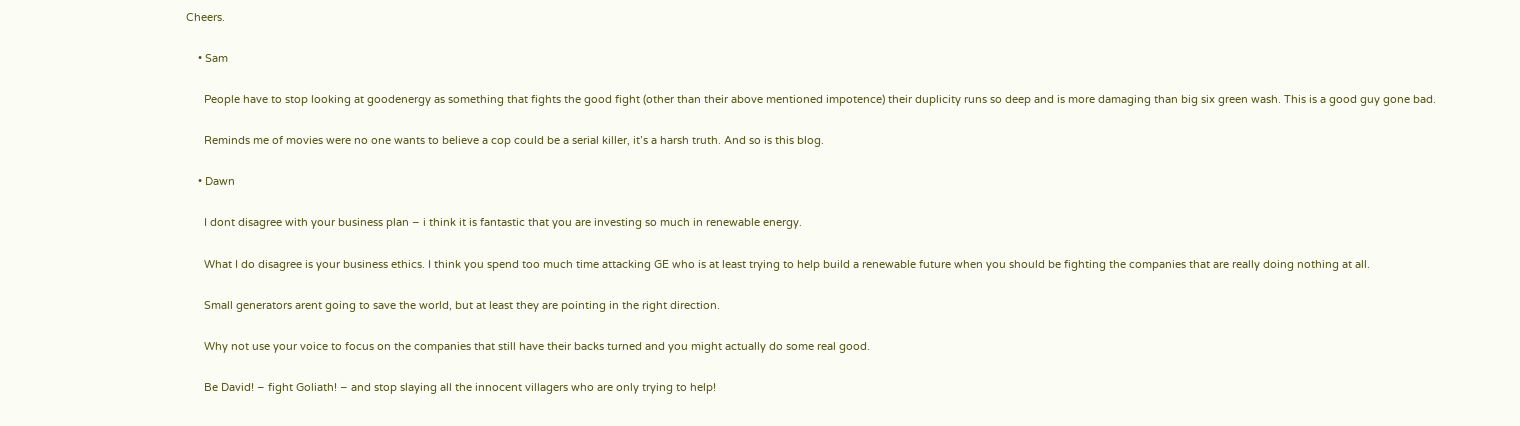Cheers.

    • Sam

      People have to stop looking at goodenergy as something that fights the good fight (other than their above mentioned impotence) their duplicity runs so deep and is more damaging than big six green wash. This is a good guy gone bad.

      Reminds me of movies were no one wants to believe a cop could be a serial killer, it’s a harsh truth. And so is this blog.

    • Dawn

      I dont disagree with your business plan – i think it is fantastic that you are investing so much in renewable energy.

      What I do disagree is your business ethics. I think you spend too much time attacking GE who is at least trying to help build a renewable future when you should be fighting the companies that are really doing nothing at all.

      Small generators arent going to save the world, but at least they are pointing in the right direction.

      Why not use your voice to focus on the companies that still have their backs turned and you might actually do some real good.

      Be David! – fight Goliath! – and stop slaying all the innocent villagers who are only trying to help!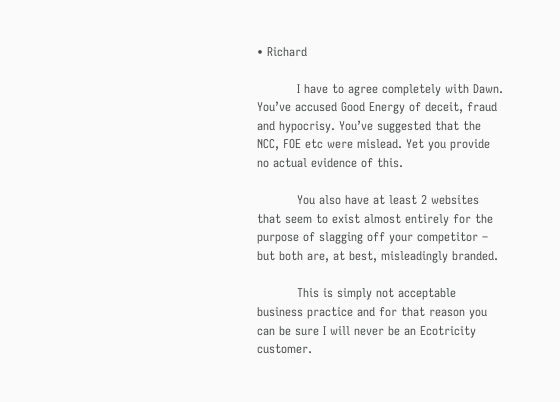• Richard

          I have to agree completely with Dawn. You’ve accused Good Energy of deceit, fraud and hypocrisy. You’ve suggested that the NCC, FOE etc were mislead. Yet you provide no actual evidence of this.

          You also have at least 2 websites that seem to exist almost entirely for the purpose of slagging off your competitor – but both are, at best, misleadingly branded.

          This is simply not acceptable business practice and for that reason you can be sure I will never be an Ecotricity customer.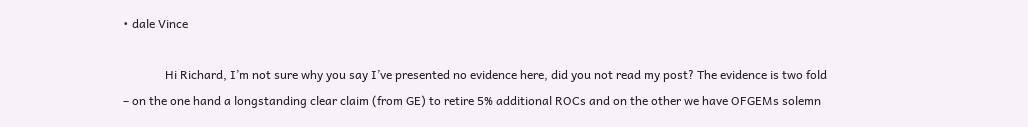• dale Vince

              Hi Richard, I’m not sure why you say I’ve presented no evidence here, did you not read my post? The evidence is two fold – on the one hand a longstanding clear claim (from GE) to retire 5% additional ROCs and on the other we have OFGEMs solemn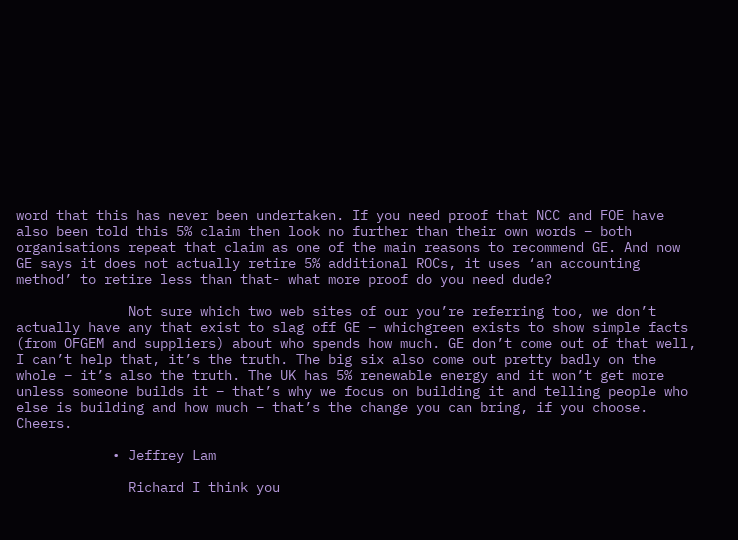word that this has never been undertaken. If you need proof that NCC and FOE have also been told this 5% claim then look no further than their own words – both organisations repeat that claim as one of the main reasons to recommend GE. And now GE says it does not actually retire 5% additional ROCs, it uses ‘an accounting method’ to retire less than that- what more proof do you need dude?

              Not sure which two web sites of our you’re referring too, we don’t actually have any that exist to slag off GE – whichgreen exists to show simple facts (from OFGEM and suppliers) about who spends how much. GE don’t come out of that well, I can’t help that, it’s the truth. The big six also come out pretty badly on the whole – it’s also the truth. The UK has 5% renewable energy and it won’t get more unless someone builds it – that’s why we focus on building it and telling people who else is building and how much – that’s the change you can bring, if you choose. Cheers.

            • Jeffrey Lam

              Richard I think you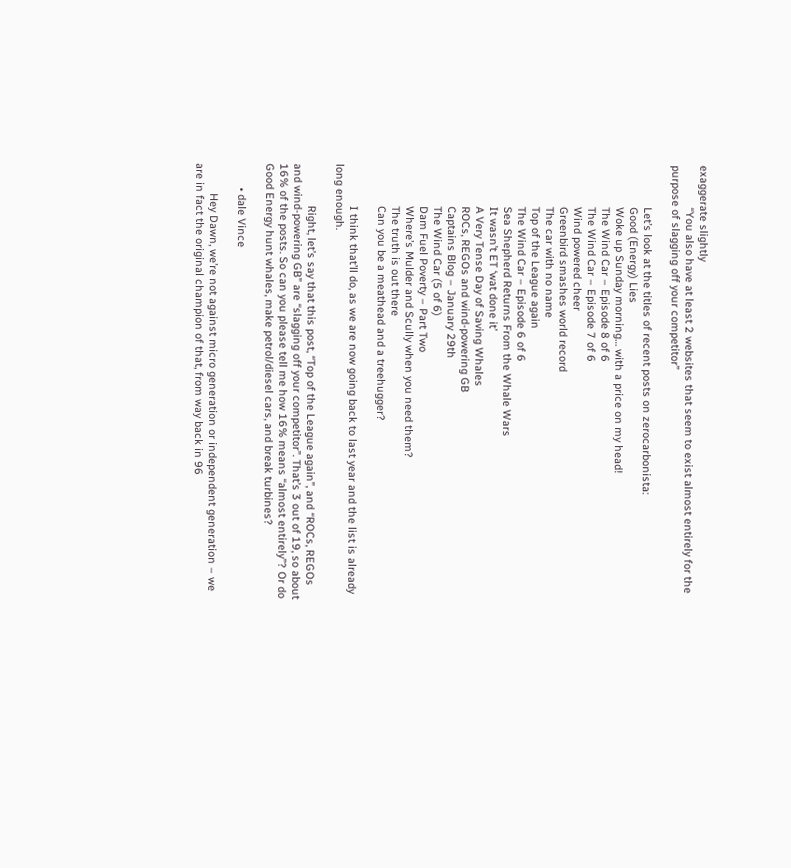exaggerate slightly
              “You also have at least 2 websites that seem to exist almost entirely for the purpose of slagging off your competitor”

              Let’s look at the titles of recent posts on zerocarbonista:
              Good (Energy) Lies
              Woke up Sunday morning… with a price on my head!
              The Wind Car – Episode 8 of 6
              The Wind Car – Episode 7 of 6
              Wind powered cheer
              Greenbird smashes world record
              The car with no name
              Top of the League again
              The Wind Car – Episode 6 of 6
              Sea Shepherd Returns From the Whale Wars
              It wasn’t ET ‘wat done it’
              A Very Tense Day of Saving Whales
              ROCs, REGOs and wind-powering GB
              Captains Blog – January 29th
              The Wind Car (5 of 6)
              Dam Fuel Poverty – Part Two
              Where’s Mulder and Scully when you need them?
              The truth is out there
              Can you be a meathead and a treehugger?

              I think that’ll do, as we are now going back to last year and the list is already long enough.

              Right, let’s say that this post, “Top of the League again”, and “ROCs, REGOs and wind-powering GB” are “slagging off your competitor”. That’s 3 out of 19, so about 16% of the posts. So can you please tell me how 16% means “almost entirely”? Or do Good Energy hunt whales, make petrol/diesel cars, and break turbines?

        • dale Vince

          Hey Dawn, we’re not against micro generation or independent generation – we are in fact the original champion of that, from way back in 96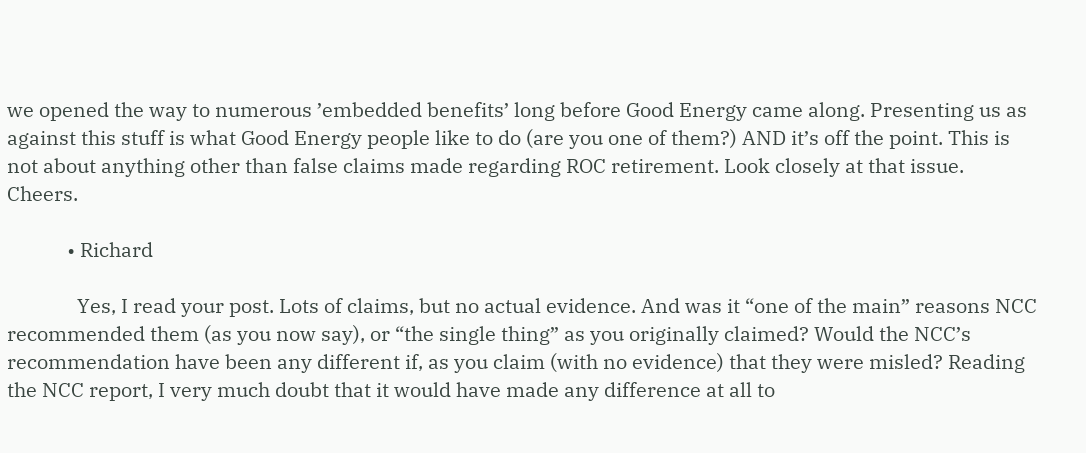we opened the way to numerous ’embedded benefits’ long before Good Energy came along. Presenting us as against this stuff is what Good Energy people like to do (are you one of them?) AND it’s off the point. This is not about anything other than false claims made regarding ROC retirement. Look closely at that issue. Cheers.

            • Richard

              Yes, I read your post. Lots of claims, but no actual evidence. And was it “one of the main” reasons NCC recommended them (as you now say), or “the single thing” as you originally claimed? Would the NCC’s recommendation have been any different if, as you claim (with no evidence) that they were misled? Reading the NCC report, I very much doubt that it would have made any difference at all to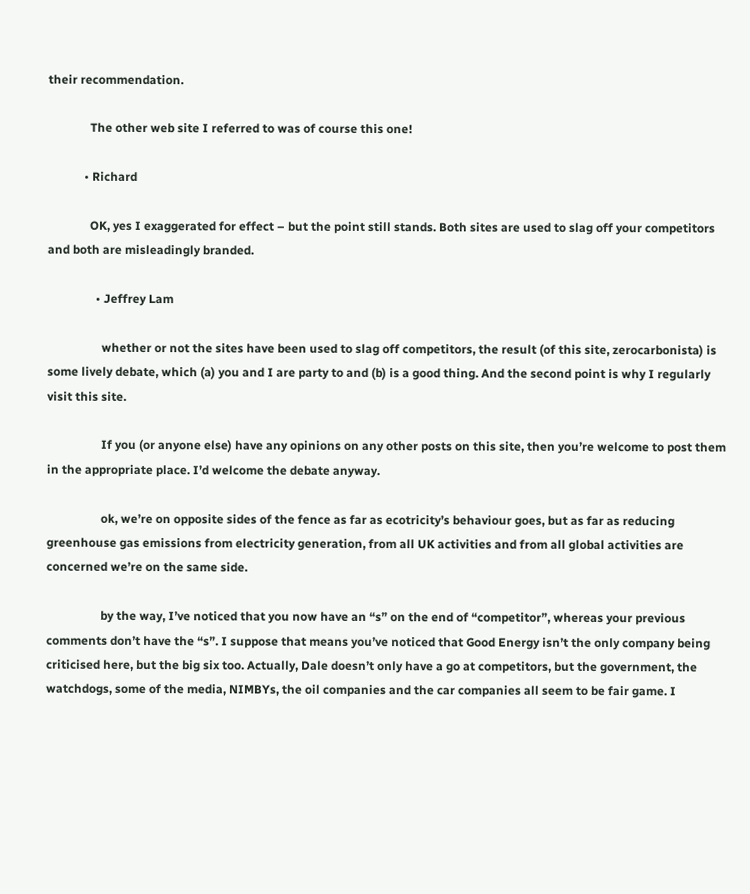their recommendation.

              The other web site I referred to was of course this one!

            • Richard

              OK, yes I exaggerated for effect – but the point still stands. Both sites are used to slag off your competitors and both are misleadingly branded.

                • Jeffrey Lam

                  whether or not the sites have been used to slag off competitors, the result (of this site, zerocarbonista) is some lively debate, which (a) you and I are party to and (b) is a good thing. And the second point is why I regularly visit this site.

                  If you (or anyone else) have any opinions on any other posts on this site, then you’re welcome to post them in the appropriate place. I’d welcome the debate anyway.

                  ok, we’re on opposite sides of the fence as far as ecotricity’s behaviour goes, but as far as reducing greenhouse gas emissions from electricity generation, from all UK activities and from all global activities are concerned we’re on the same side.

                  by the way, I’ve noticed that you now have an “s” on the end of “competitor”, whereas your previous comments don’t have the “s”. I suppose that means you’ve noticed that Good Energy isn’t the only company being criticised here, but the big six too. Actually, Dale doesn’t only have a go at competitors, but the government, the watchdogs, some of the media, NIMBYs, the oil companies and the car companies all seem to be fair game. I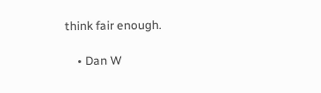think fair enough.

    • Dan W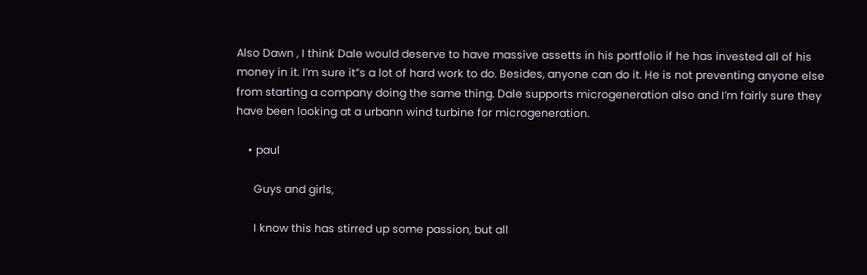Also Dawn , I think Dale would deserve to have massive assetts in his portfolio if he has invested all of his money in it. I’m sure it”s a lot of hard work to do. Besides, anyone can do it. He is not preventing anyone else from starting a company doing the same thing. Dale supports microgeneration also and I’m fairly sure they have been looking at a urbann wind turbine for microgeneration.

    • paul

      Guys and girls,

      I know this has stirred up some passion, but all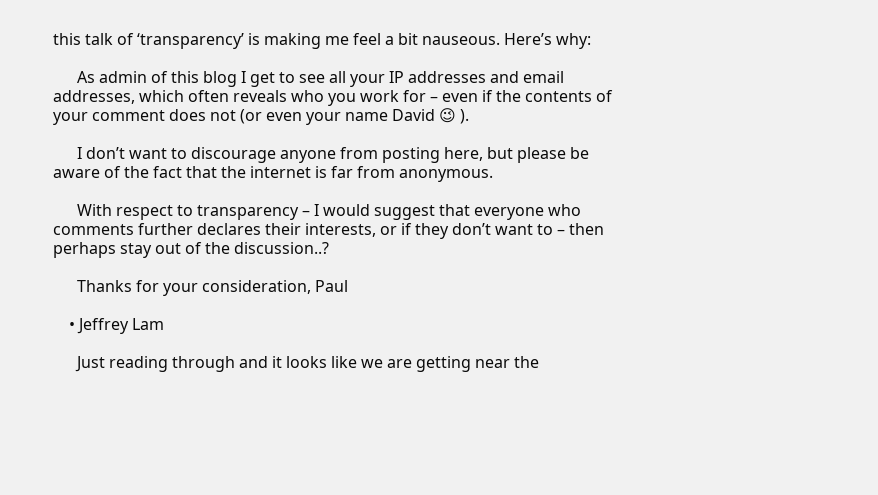this talk of ‘transparency’ is making me feel a bit nauseous. Here’s why:

      As admin of this blog I get to see all your IP addresses and email addresses, which often reveals who you work for – even if the contents of your comment does not (or even your name David 😉 ).

      I don’t want to discourage anyone from posting here, but please be aware of the fact that the internet is far from anonymous.

      With respect to transparency – I would suggest that everyone who comments further declares their interests, or if they don’t want to – then perhaps stay out of the discussion..?

      Thanks for your consideration, Paul

    • Jeffrey Lam

      Just reading through and it looks like we are getting near the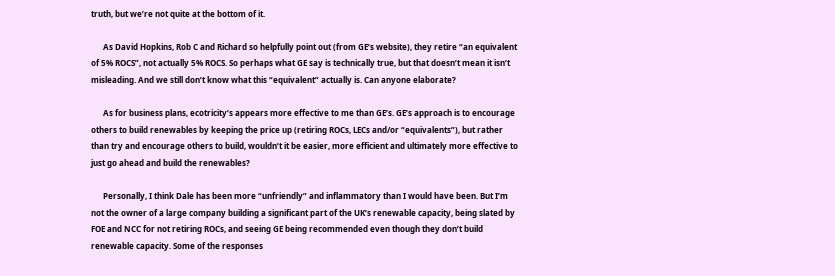truth, but we’re not quite at the bottom of it.

      As David Hopkins, Rob C and Richard so helpfully point out (from GE’s website), they retire “an equivalent of 5% ROCS”, not actually 5% ROCS. So perhaps what GE say is technically true, but that doesn’t mean it isn’t misleading. And we still don’t know what this “equivalent” actually is. Can anyone elaborate?

      As for business plans, ecotricity’s appears more effective to me than GE’s. GE’s approach is to encourage others to build renewables by keeping the price up (retiring ROCs, LECs and/or “equivalents”), but rather than try and encourage others to build, wouldn’t it be easier, more efficient and ultimately more effective to just go ahead and build the renewables?

      Personally, I think Dale has been more “unfriendly” and inflammatory than I would have been. But I’m not the owner of a large company building a significant part of the UK’s renewable capacity, being slated by FOE and NCC for not retiring ROCs, and seeing GE being recommended even though they don’t build renewable capacity. Some of the responses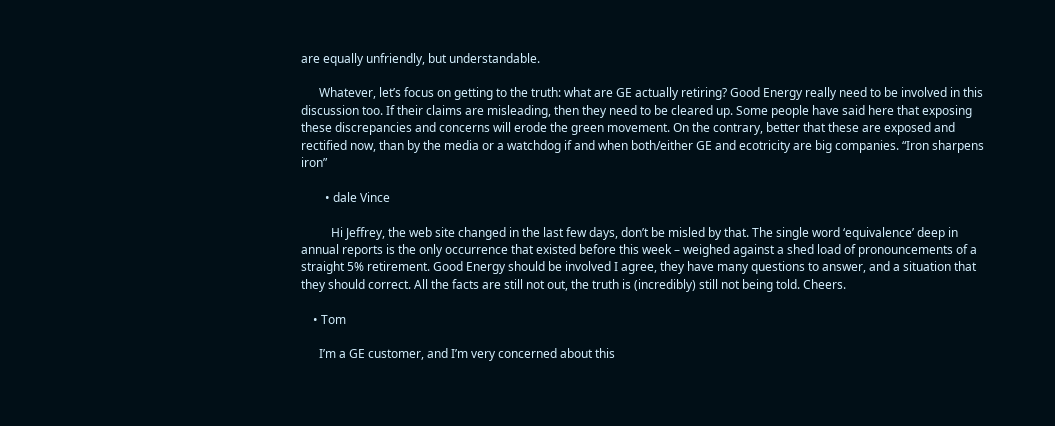are equally unfriendly, but understandable.

      Whatever, let’s focus on getting to the truth: what are GE actually retiring? Good Energy really need to be involved in this discussion too. If their claims are misleading, then they need to be cleared up. Some people have said here that exposing these discrepancies and concerns will erode the green movement. On the contrary, better that these are exposed and rectified now, than by the media or a watchdog if and when both/either GE and ecotricity are big companies. “Iron sharpens iron”

        • dale Vince

          Hi Jeffrey, the web site changed in the last few days, don’t be misled by that. The single word ‘equivalence’ deep in annual reports is the only occurrence that existed before this week – weighed against a shed load of pronouncements of a straight 5% retirement. Good Energy should be involved I agree, they have many questions to answer, and a situation that they should correct. All the facts are still not out, the truth is (incredibly) still not being told. Cheers.

    • Tom

      I’m a GE customer, and I’m very concerned about this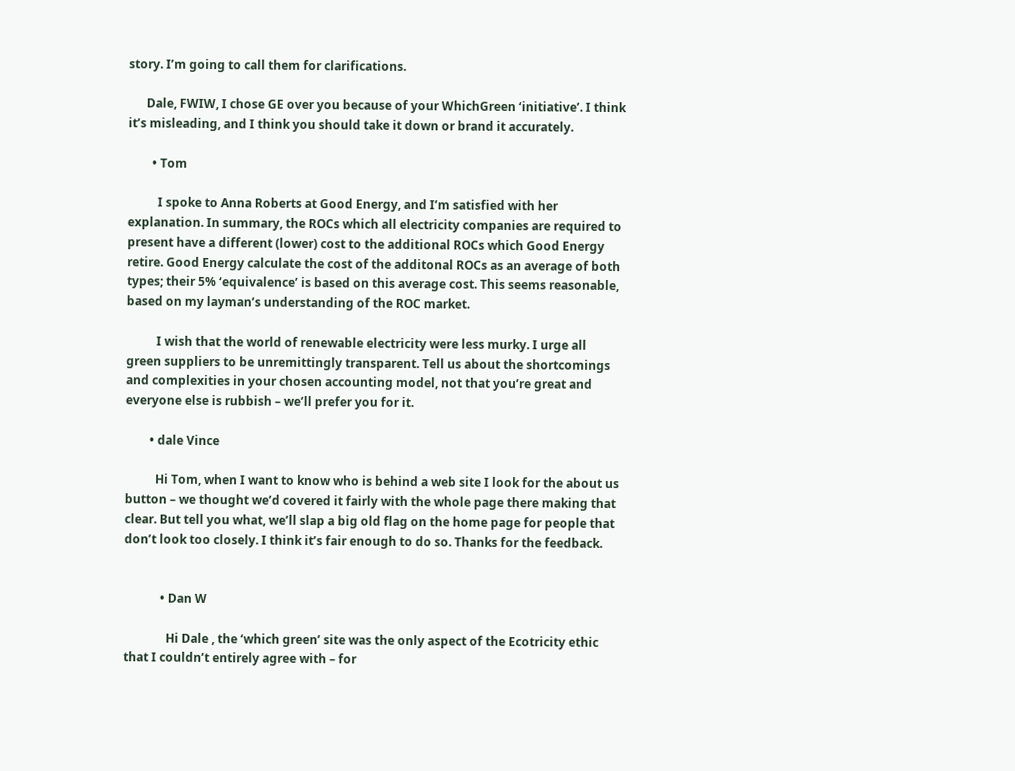story. I’m going to call them for clarifications.

      Dale, FWIW, I chose GE over you because of your WhichGreen ‘initiative’. I think it’s misleading, and I think you should take it down or brand it accurately.

        • Tom

          I spoke to Anna Roberts at Good Energy, and I’m satisfied with her explanation. In summary, the ROCs which all electricity companies are required to present have a different (lower) cost to the additional ROCs which Good Energy retire. Good Energy calculate the cost of the additonal ROCs as an average of both types; their 5% ‘equivalence’ is based on this average cost. This seems reasonable, based on my layman’s understanding of the ROC market.

          I wish that the world of renewable electricity were less murky. I urge all green suppliers to be unremittingly transparent. Tell us about the shortcomings and complexities in your chosen accounting model, not that you’re great and everyone else is rubbish – we’ll prefer you for it.

        • dale Vince

          Hi Tom, when I want to know who is behind a web site I look for the about us button – we thought we’d covered it fairly with the whole page there making that clear. But tell you what, we’ll slap a big old flag on the home page for people that don’t look too closely. I think it’s fair enough to do so. Thanks for the feedback.


            • Dan W

              Hi Dale , the ‘which green’ site was the only aspect of the Ecotricity ethic that I couldn’t entirely agree with – for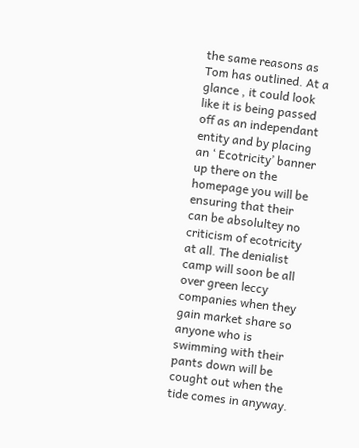the same reasons as Tom has outlined. At a glance , it could look like it is being passed off as an independant entity and by placing an ‘ Ecotricity’ banner up there on the homepage you will be ensuring that their can be absolultey no criticism of ecotricity at all. The denialist camp will soon be all over green leccy companies when they gain market share so anyone who is swimming with their pants down will be cought out when the tide comes in anyway.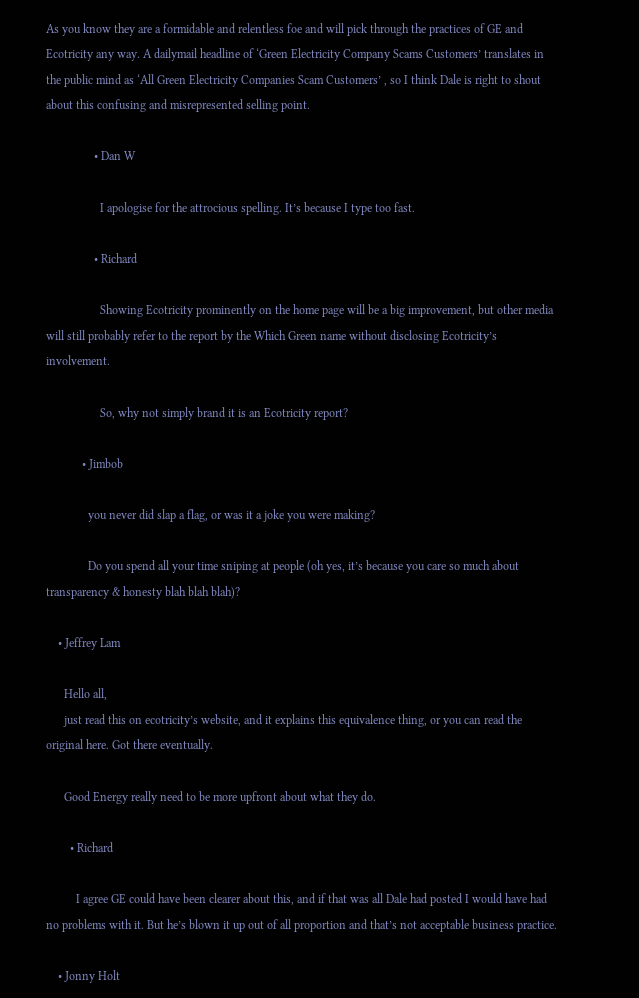As you know they are a formidable and relentless foe and will pick through the practices of GE and Ecotricity any way. A dailymail headline of ‘Green Electricity Company Scams Customers’ translates in the public mind as ‘All Green Electricity Companies Scam Customers’ , so I think Dale is right to shout about this confusing and misrepresented selling point.

                • Dan W

                  I apologise for the attrocious spelling. It’s because I type too fast.

                • Richard

                  Showing Ecotricity prominently on the home page will be a big improvement, but other media will still probably refer to the report by the Which Green name without disclosing Ecotricity’s involvement.

                  So, why not simply brand it is an Ecotricity report?

            • Jimbob

              you never did slap a flag, or was it a joke you were making?

              Do you spend all your time sniping at people (oh yes, it’s because you care so much about transparency & honesty blah blah blah)?

    • Jeffrey Lam

      Hello all,
      just read this on ecotricity’s website, and it explains this equivalence thing, or you can read the original here. Got there eventually.

      Good Energy really need to be more upfront about what they do.

        • Richard

          I agree GE could have been clearer about this, and if that was all Dale had posted I would have had no problems with it. But he’s blown it up out of all proportion and that’s not acceptable business practice.

    • Jonny Holt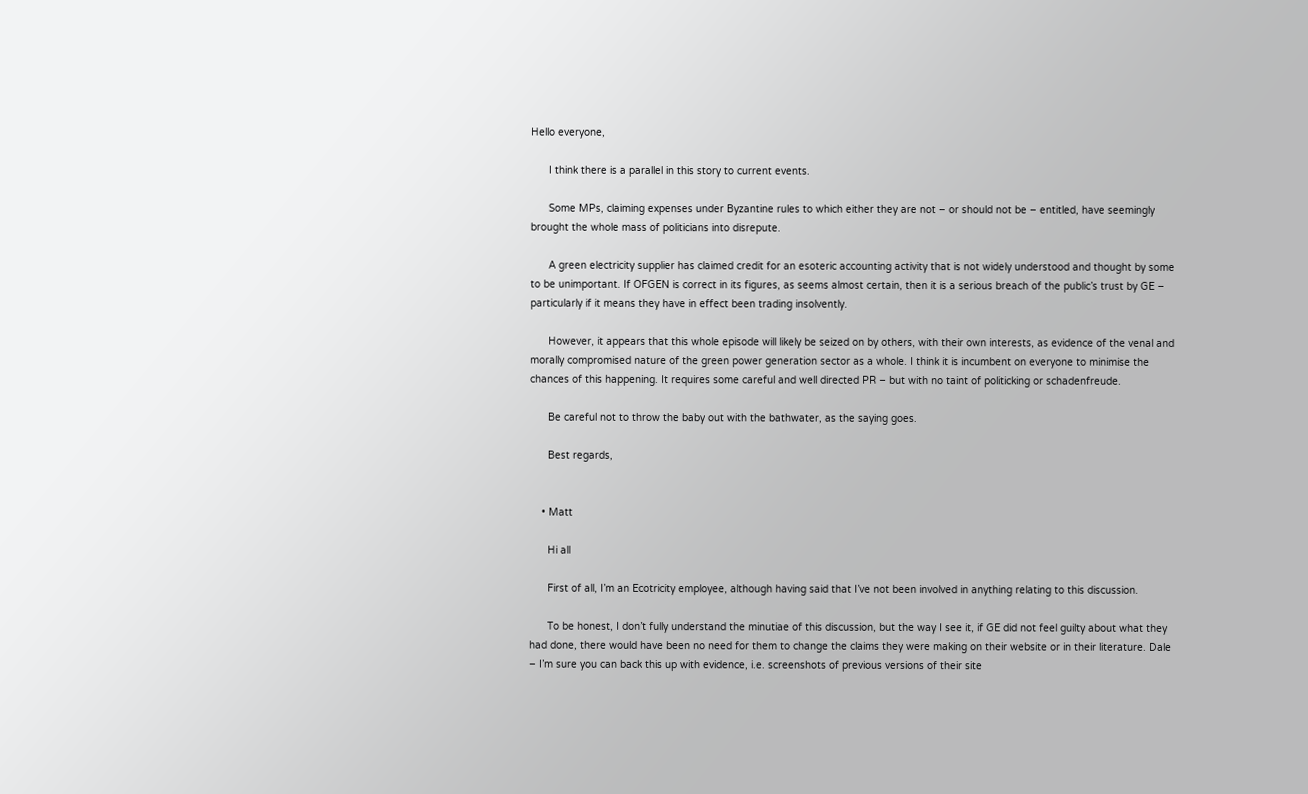Hello everyone,

      I think there is a parallel in this story to current events.

      Some MPs, claiming expenses under Byzantine rules to which either they are not – or should not be – entitled, have seemingly brought the whole mass of politicians into disrepute.

      A green electricity supplier has claimed credit for an esoteric accounting activity that is not widely understood and thought by some to be unimportant. If OFGEN is correct in its figures, as seems almost certain, then it is a serious breach of the public’s trust by GE – particularly if it means they have in effect been trading insolvently.

      However, it appears that this whole episode will likely be seized on by others, with their own interests, as evidence of the venal and morally compromised nature of the green power generation sector as a whole. I think it is incumbent on everyone to minimise the chances of this happening. It requires some careful and well directed PR – but with no taint of politicking or schadenfreude.

      Be careful not to throw the baby out with the bathwater, as the saying goes.

      Best regards,


    • Matt

      Hi all

      First of all, I’m an Ecotricity employee, although having said that I’ve not been involved in anything relating to this discussion.

      To be honest, I don’t fully understand the minutiae of this discussion, but the way I see it, if GE did not feel guilty about what they had done, there would have been no need for them to change the claims they were making on their website or in their literature. Dale – I’m sure you can back this up with evidence, i.e. screenshots of previous versions of their site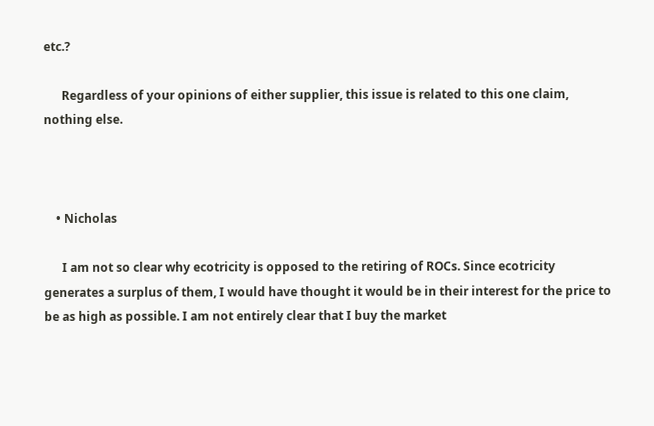etc.?

      Regardless of your opinions of either supplier, this issue is related to this one claim, nothing else.



    • Nicholas

      I am not so clear why ecotricity is opposed to the retiring of ROCs. Since ecotricity generates a surplus of them, I would have thought it would be in their interest for the price to be as high as possible. I am not entirely clear that I buy the market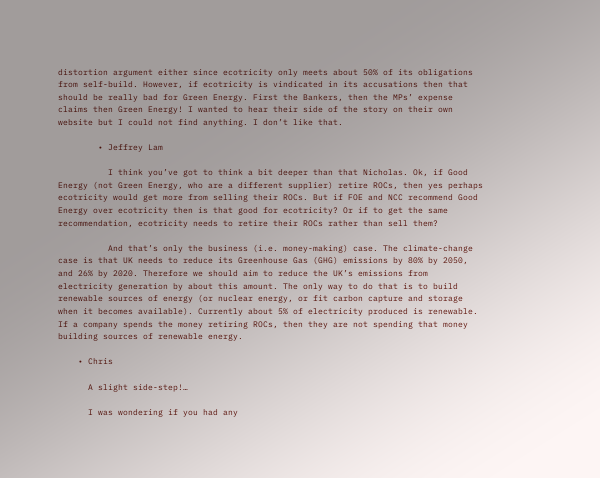distortion argument either since ecotricity only meets about 50% of its obligations from self-build. However, if ecotricity is vindicated in its accusations then that should be really bad for Green Energy. First the Bankers, then the MPs’ expense claims then Green Energy! I wanted to hear their side of the story on their own website but I could not find anything. I don’t like that.

        • Jeffrey Lam

          I think you’ve got to think a bit deeper than that Nicholas. Ok, if Good Energy (not Green Energy, who are a different supplier) retire ROCs, then yes perhaps ecotricity would get more from selling their ROCs. But if FOE and NCC recommend Good Energy over ecotricity then is that good for ecotricity? Or if to get the same recommendation, ecotricity needs to retire their ROCs rather than sell them?

          And that’s only the business (i.e. money-making) case. The climate-change case is that UK needs to reduce its Greenhouse Gas (GHG) emissions by 80% by 2050, and 26% by 2020. Therefore we should aim to reduce the UK’s emissions from electricity generation by about this amount. The only way to do that is to build renewable sources of energy (or nuclear energy, or fit carbon capture and storage when it becomes available). Currently about 5% of electricity produced is renewable. If a company spends the money retiring ROCs, then they are not spending that money building sources of renewable energy.

    • Chris

      A slight side-step!…

      I was wondering if you had any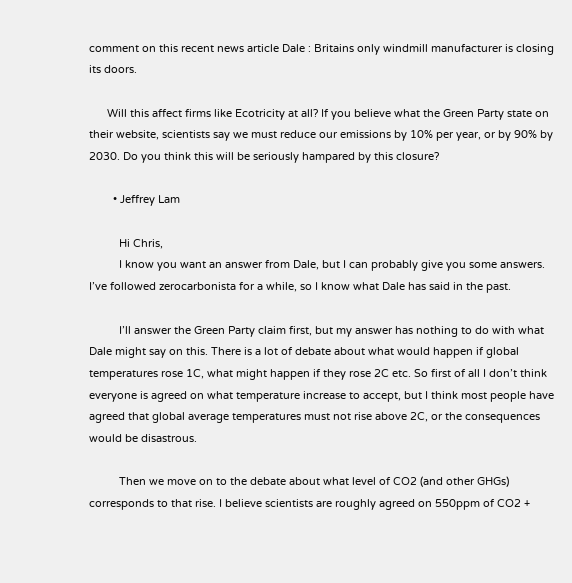comment on this recent news article Dale : Britains only windmill manufacturer is closing its doors.

      Will this affect firms like Ecotricity at all? If you believe what the Green Party state on their website, scientists say we must reduce our emissions by 10% per year, or by 90% by 2030. Do you think this will be seriously hampared by this closure?

        • Jeffrey Lam

          Hi Chris,
          I know you want an answer from Dale, but I can probably give you some answers. I’ve followed zerocarbonista for a while, so I know what Dale has said in the past.

          I’ll answer the Green Party claim first, but my answer has nothing to do with what Dale might say on this. There is a lot of debate about what would happen if global temperatures rose 1C, what might happen if they rose 2C etc. So first of all I don’t think everyone is agreed on what temperature increase to accept, but I think most people have agreed that global average temperatures must not rise above 2C, or the consequences would be disastrous.

          Then we move on to the debate about what level of CO2 (and other GHGs) corresponds to that rise. I believe scientists are roughly agreed on 550ppm of CO2 +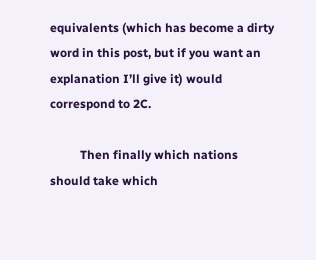equivalents (which has become a dirty word in this post, but if you want an explanation I’ll give it) would correspond to 2C.

          Then finally which nations should take which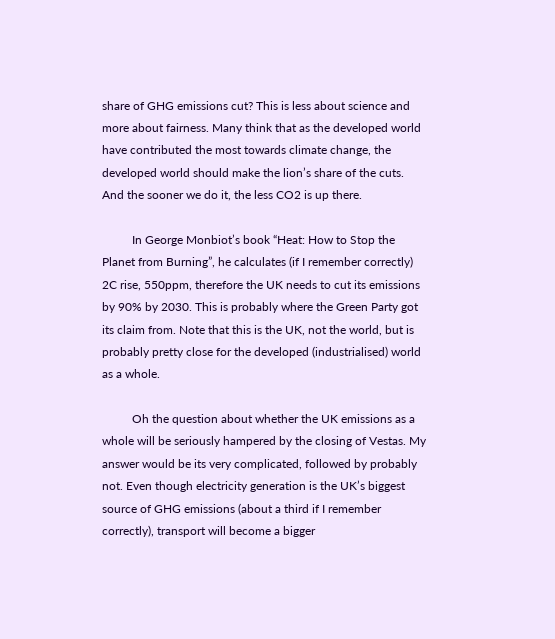share of GHG emissions cut? This is less about science and more about fairness. Many think that as the developed world have contributed the most towards climate change, the developed world should make the lion’s share of the cuts. And the sooner we do it, the less CO2 is up there.

          In George Monbiot’s book “Heat: How to Stop the Planet from Burning”, he calculates (if I remember correctly) 2C rise, 550ppm, therefore the UK needs to cut its emissions by 90% by 2030. This is probably where the Green Party got its claim from. Note that this is the UK, not the world, but is probably pretty close for the developed (industrialised) world as a whole.

          Oh the question about whether the UK emissions as a whole will be seriously hampered by the closing of Vestas. My answer would be its very complicated, followed by probably not. Even though electricity generation is the UK’s biggest source of GHG emissions (about a third if I remember correctly), transport will become a bigger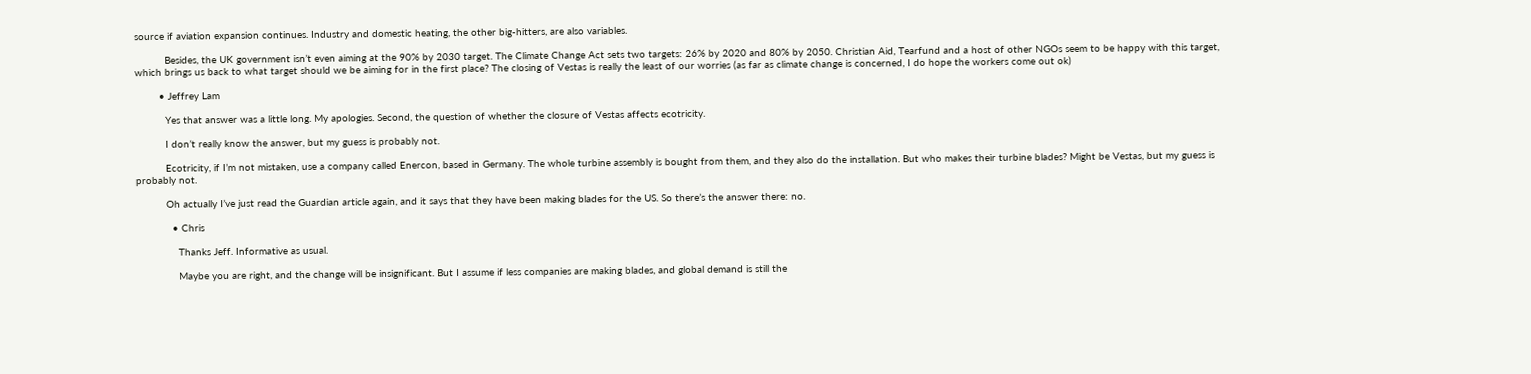source if aviation expansion continues. Industry and domestic heating, the other big-hitters, are also variables.

          Besides, the UK government isn’t even aiming at the 90% by 2030 target. The Climate Change Act sets two targets: 26% by 2020 and 80% by 2050. Christian Aid, Tearfund and a host of other NGOs seem to be happy with this target, which brings us back to what target should we be aiming for in the first place? The closing of Vestas is really the least of our worries (as far as climate change is concerned, I do hope the workers come out ok)

        • Jeffrey Lam

          Yes that answer was a little long. My apologies. Second, the question of whether the closure of Vestas affects ecotricity.

          I don’t really know the answer, but my guess is probably not.

          Ecotricity, if I’m not mistaken, use a company called Enercon, based in Germany. The whole turbine assembly is bought from them, and they also do the installation. But who makes their turbine blades? Might be Vestas, but my guess is probably not.

          Oh actually I’ve just read the Guardian article again, and it says that they have been making blades for the US. So there’s the answer there: no.

            • Chris

              Thanks Jeff. Informative as usual.

              Maybe you are right, and the change will be insignificant. But I assume if less companies are making blades, and global demand is still the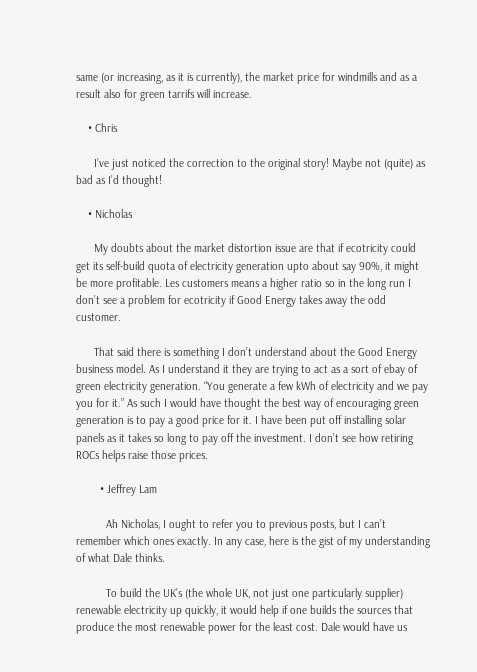same (or increasing, as it is currently), the market price for windmills and as a result also for green tarrifs will increase.

    • Chris

      I’ve just noticed the correction to the original story! Maybe not (quite) as bad as I’d thought!

    • Nicholas

      My doubts about the market distortion issue are that if ecotricity could get its self-build quota of electricity generation upto about say 90%, it might be more profitable. Les customers means a higher ratio so in the long run I don’t see a problem for ecotricity if Good Energy takes away the odd customer.

      That said there is something I don’t understand about the Good Energy business model. As I understand it they are trying to act as a sort of ebay of green electricity generation. “You generate a few kWh of electricity and we pay you for it.” As such I would have thought the best way of encouraging green generation is to pay a good price for it. I have been put off installing solar panels as it takes so long to pay off the investment. I don’t see how retiring ROCs helps raise those prices.

        • Jeffrey Lam

          Ah Nicholas, I ought to refer you to previous posts, but I can’t remember which ones exactly. In any case, here is the gist of my understanding of what Dale thinks.

          To build the UK’s (the whole UK, not just one particularly supplier) renewable electricity up quickly, it would help if one builds the sources that produce the most renewable power for the least cost. Dale would have us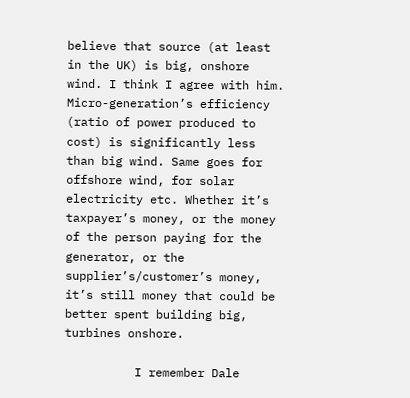believe that source (at least in the UK) is big, onshore wind. I think I agree with him. Micro-generation’s efficiency (ratio of power produced to cost) is significantly less than big wind. Same goes for offshore wind, for solar electricity etc. Whether it’s taxpayer’s money, or the money of the person paying for the generator, or the supplier’s/customer’s money, it’s still money that could be better spent building big, turbines onshore.

          I remember Dale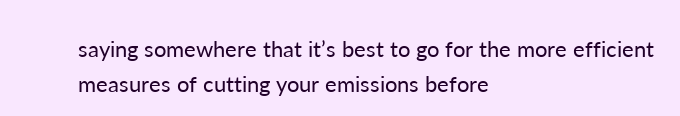saying somewhere that it’s best to go for the more efficient measures of cutting your emissions before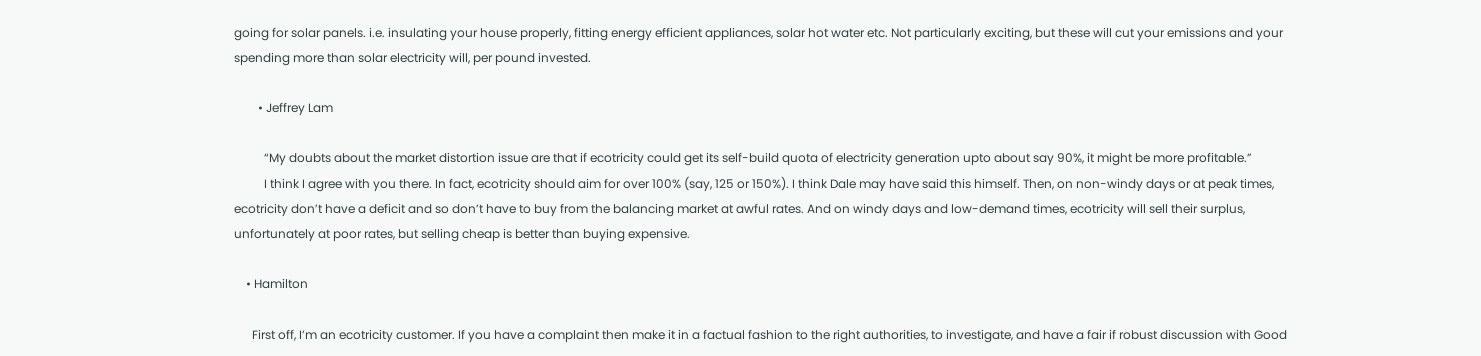going for solar panels. i.e. insulating your house properly, fitting energy efficient appliances, solar hot water etc. Not particularly exciting, but these will cut your emissions and your spending more than solar electricity will, per pound invested.

        • Jeffrey Lam

          “My doubts about the market distortion issue are that if ecotricity could get its self-build quota of electricity generation upto about say 90%, it might be more profitable.”
          I think I agree with you there. In fact, ecotricity should aim for over 100% (say, 125 or 150%). I think Dale may have said this himself. Then, on non-windy days or at peak times, ecotricity don’t have a deficit and so don’t have to buy from the balancing market at awful rates. And on windy days and low-demand times, ecotricity will sell their surplus, unfortunately at poor rates, but selling cheap is better than buying expensive.

    • Hamilton

      First off, I’m an ecotricity customer. If you have a complaint then make it in a factual fashion to the right authorities, to investigate, and have a fair if robust discussion with Good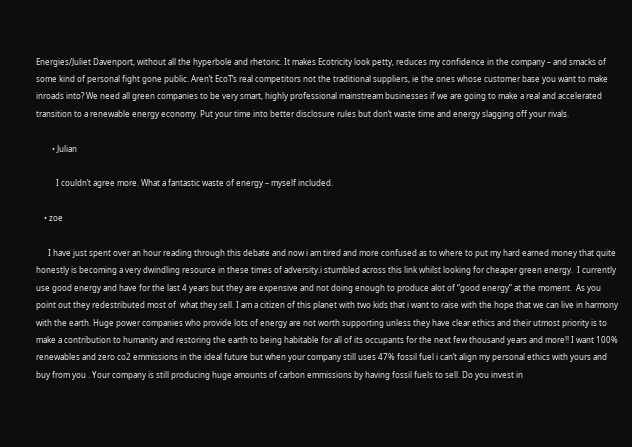Energies/Juliet Davenport, without all the hyperbole and rhetoric. It makes Ecotricity look petty, reduces my confidence in the company – and smacks of some kind of personal fight gone public. Aren’t EcoT’s real competitors not the traditional suppliers, ie the ones whose customer base you want to make inroads into? We need all green companies to be very smart, highly professional mainstream businesses if we are going to make a real and accelerated transition to a renewable energy economy. Put your time into better disclosure rules but don’t waste time and energy slagging off your rivals.

        • Julian

          I couldn’t agree more. What a fantastic waste of energy – myself included.

    • zoe

      I have just spent over an hour reading through this debate and now i am tired and more confused as to where to put my hard earned money that quite honestly is becoming a very dwindling resource in these times of adversity.i stumbled across this link whilst looking for cheaper green energy.  I currently use good energy and have for the last 4 years but they are expensive and not doing enough to produce alot of “good energy” at the moment.  As you point out they redestributed most of  what they sell. I am a citizen of this planet with two kids that i want to raise with the hope that we can live in harmony with the earth. Huge power companies who provide lots of energy are not worth supporting unless they have clear ethics and their utmost priority is to make a contribution to humanity and restoring the earth to being habitable for all of its occupants for the next few thousand years and more!! I want 100% renewables and zero co2 emmissions in the ideal future but when your company still uses 47% fossil fuel i can’t align my personal ethics with yours and buy from you . Your company is still producing huge amounts of carbon emmissions by having fossil fuels to sell. Do you invest in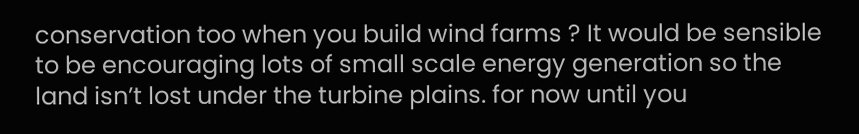conservation too when you build wind farms ? It would be sensible to be encouraging lots of small scale energy generation so the land isn’t lost under the turbine plains. for now until you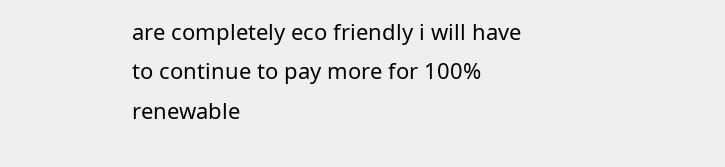are completely eco friendly i will have to continue to pay more for 100% renewable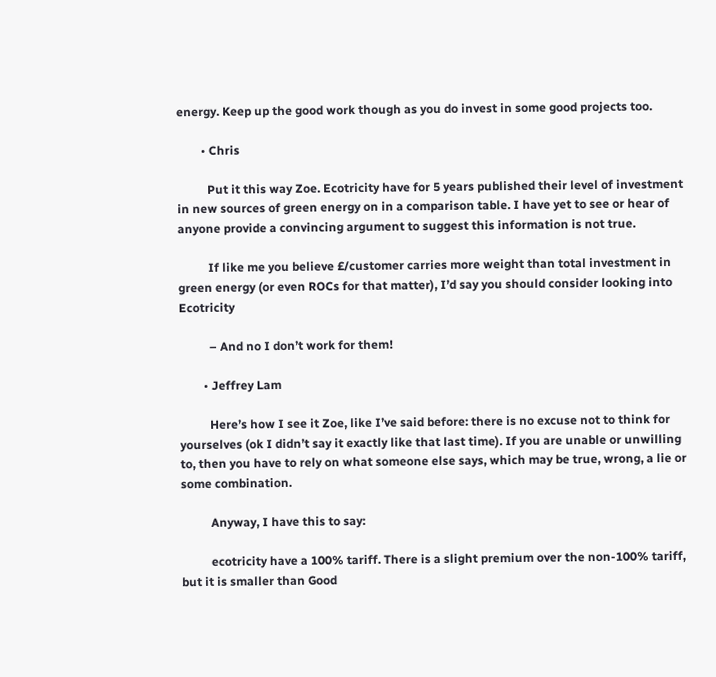energy. Keep up the good work though as you do invest in some good projects too.

        • Chris

          Put it this way Zoe. Ecotricity have for 5 years published their level of investment in new sources of green energy on in a comparison table. I have yet to see or hear of anyone provide a convincing argument to suggest this information is not true.

          If like me you believe £/customer carries more weight than total investment in green energy (or even ROCs for that matter), I’d say you should consider looking into Ecotricity

          – And no I don’t work for them!

        • Jeffrey Lam

          Here’s how I see it Zoe, like I’ve said before: there is no excuse not to think for yourselves (ok I didn’t say it exactly like that last time). If you are unable or unwilling to, then you have to rely on what someone else says, which may be true, wrong, a lie or some combination.

          Anyway, I have this to say:

          ecotricity have a 100% tariff. There is a slight premium over the non-100% tariff, but it is smaller than Good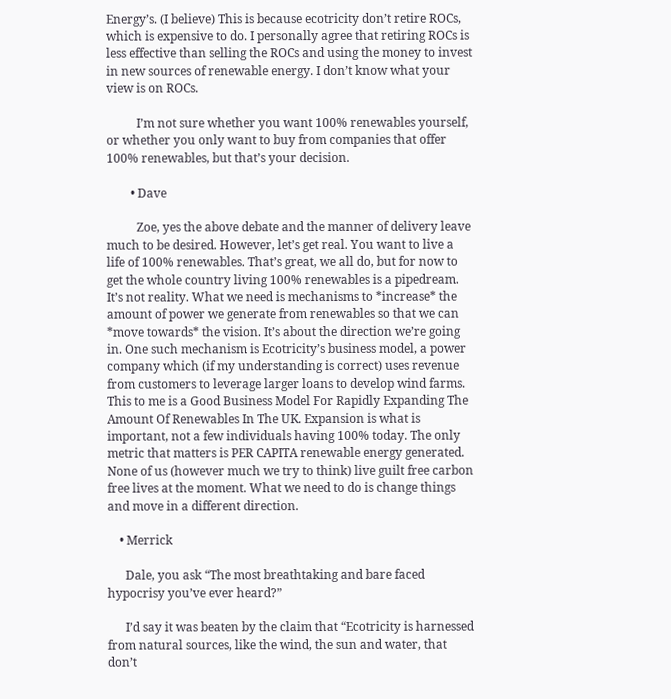Energy’s. (I believe) This is because ecotricity don’t retire ROCs, which is expensive to do. I personally agree that retiring ROCs is less effective than selling the ROCs and using the money to invest in new sources of renewable energy. I don’t know what your view is on ROCs.

          I’m not sure whether you want 100% renewables yourself, or whether you only want to buy from companies that offer 100% renewables, but that’s your decision.

        • Dave

          Zoe, yes the above debate and the manner of delivery leave much to be desired. However, let’s get real. You want to live a life of 100% renewables. That’s great, we all do, but for now to get the whole country living 100% renewables is a pipedream. It’s not reality. What we need is mechanisms to *increase* the amount of power we generate from renewables so that we can *move towards* the vision. It’s about the direction we’re going in. One such mechanism is Ecotricity’s business model, a power company which (if my understanding is correct) uses revenue from customers to leverage larger loans to develop wind farms. This to me is a Good Business Model For Rapidly Expanding The Amount Of Renewables In The UK. Expansion is what is important, not a few individuals having 100% today. The only metric that matters is PER CAPITA renewable energy generated. None of us (however much we try to think) live guilt free carbon free lives at the moment. What we need to do is change things and move in a different direction.

    • Merrick

      Dale, you ask “The most breathtaking and bare faced hypocrisy you’ve ever heard?”

      I’d say it was beaten by the claim that “Ecotricity is harnessed from natural sources, like the wind, the sun and water, that don’t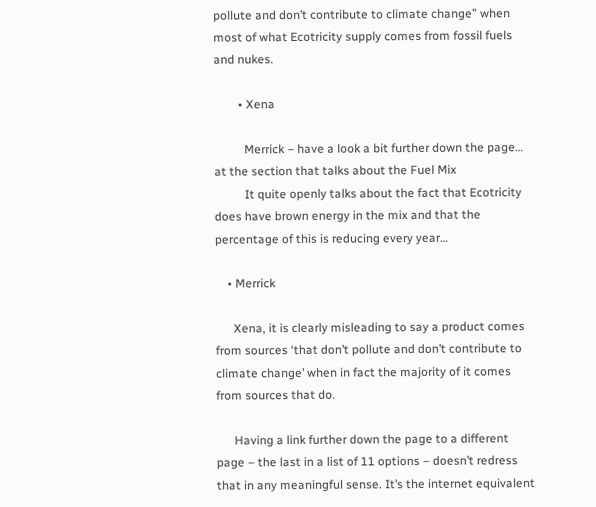pollute and don’t contribute to climate change” when most of what Ecotricity supply comes from fossil fuels and nukes.

        • Xena

          Merrick – have a look a bit further down the page… at the section that talks about the Fuel Mix
          It quite openly talks about the fact that Ecotricity does have brown energy in the mix and that the percentage of this is reducing every year…

    • Merrick

      Xena, it is clearly misleading to say a product comes from sources ‘that don’t pollute and don’t contribute to climate change’ when in fact the majority of it comes from sources that do.

      Having a link further down the page to a different page – the last in a list of 11 options – doesn’t redress that in any meaningful sense. It’s the internet equivalent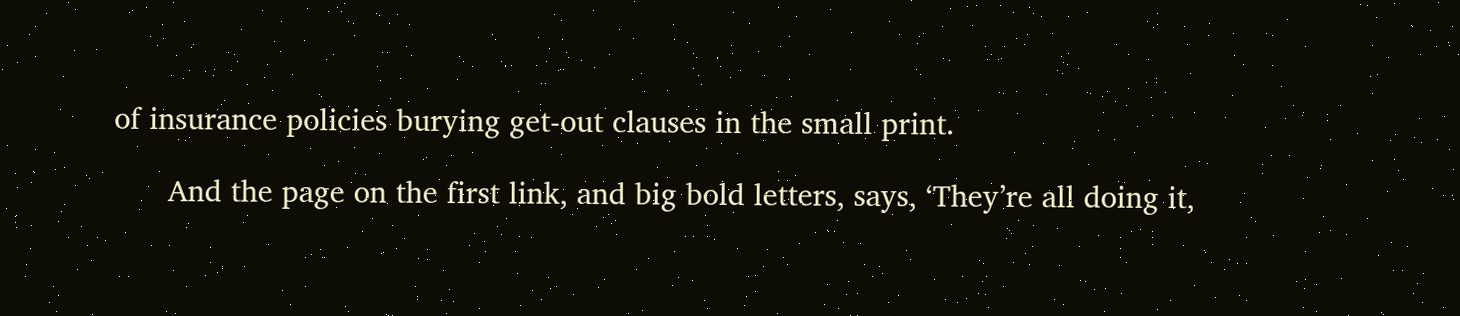of insurance policies burying get-out clauses in the small print.

      And the page on the first link, and big bold letters, says, ‘They’re all doing it,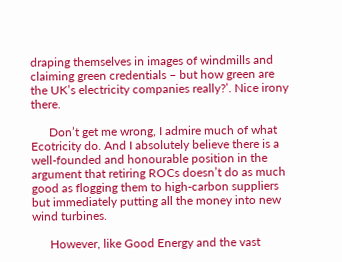draping themselves in images of windmills and claiming green credentials – but how green are the UK’s electricity companies really?’. Nice irony there.

      Don’t get me wrong, I admire much of what Ecotricity do. And I absolutely believe there is a well-founded and honourable position in the argument that retiring ROCs doesn’t do as much good as flogging them to high-carbon suppliers but immediately putting all the money into new wind turbines.

      However, like Good Energy and the vast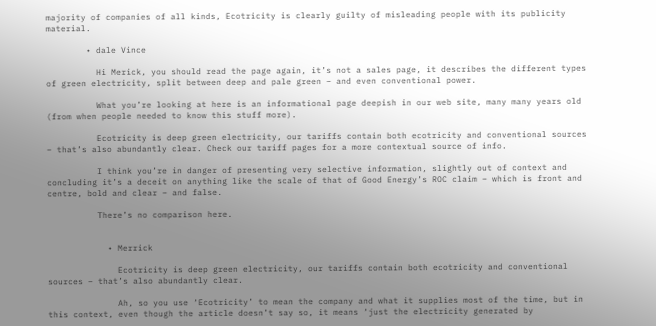majority of companies of all kinds, Ecotricity is clearly guilty of misleading people with its publicity material.

        • dale Vince

          Hi Merick, you should read the page again, it’s not a sales page, it describes the different types of green electricity, split between deep and pale green – and even conventional power.

          What you’re looking at here is an informational page deepish in our web site, many many years old (from when people needed to know this stuff more).

          Ecotricity is deep green electricity, our tariffs contain both ecotricity and conventional sources – that’s also abundantly clear. Check our tariff pages for a more contextual source of info.

          I think you’re in danger of presenting very selective information, slightly out of context and concluding it’s a deceit on anything like the scale of that of Good Energy’s ROC claim – which is front and centre, bold and clear – and false.

          There’s no comparison here.


            • Merrick

              Ecotricity is deep green electricity, our tariffs contain both ecotricity and conventional sources – that’s also abundantly clear.

              Ah, so you use ‘Ecotricity’ to mean the company and what it supplies most of the time, but in this context, even though the article doesn’t say so, it means ‘just the electricity generated by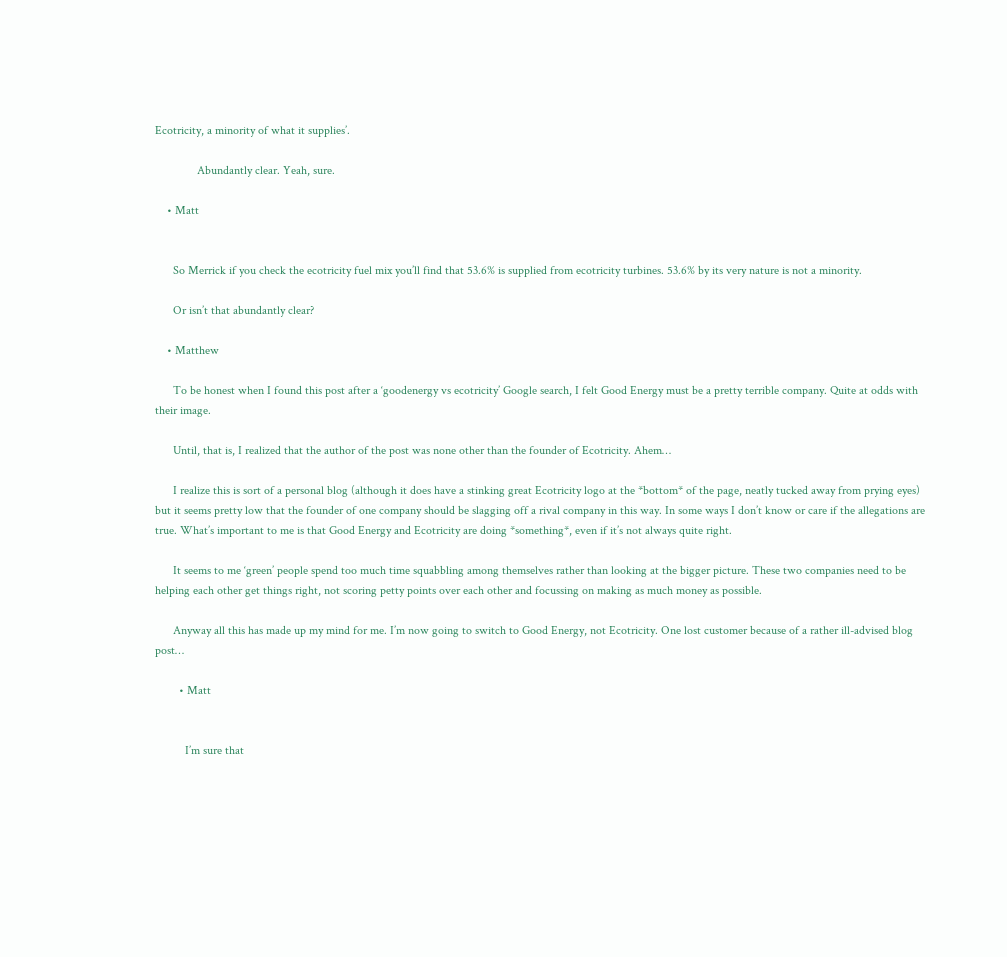Ecotricity, a minority of what it supplies’.

              Abundantly clear. Yeah, sure.

    • Matt


      So Merrick if you check the ecotricity fuel mix you’ll find that 53.6% is supplied from ecotricity turbines. 53.6% by its very nature is not a minority.

      Or isn’t that abundantly clear?

    • Matthew

      To be honest when I found this post after a ‘goodenergy vs ecotricity’ Google search, I felt Good Energy must be a pretty terrible company. Quite at odds with their image.

      Until, that is, I realized that the author of the post was none other than the founder of Ecotricity. Ahem…

      I realize this is sort of a personal blog (although it does have a stinking great Ecotricity logo at the *bottom* of the page, neatly tucked away from prying eyes) but it seems pretty low that the founder of one company should be slagging off a rival company in this way. In some ways I don’t know or care if the allegations are true. What’s important to me is that Good Energy and Ecotricity are doing *something*, even if it’s not always quite right.

      It seems to me ‘green’ people spend too much time squabbling among themselves rather than looking at the bigger picture. These two companies need to be helping each other get things right, not scoring petty points over each other and focussing on making as much money as possible.

      Anyway all this has made up my mind for me. I’m now going to switch to Good Energy, not Ecotricity. One lost customer because of a rather ill-advised blog post…

        • Matt


          I’m sure that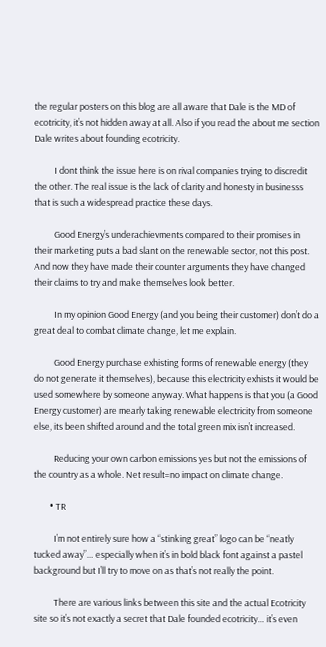the regular posters on this blog are all aware that Dale is the MD of ecotricity, it’s not hidden away at all. Also if you read the about me section Dale writes about founding ecotricity.

          I dont think the issue here is on rival companies trying to discredit the other. The real issue is the lack of clarity and honesty in businesss that is such a widespread practice these days.

          Good Energy’s underachievments compared to their promises in their marketing puts a bad slant on the renewable sector, not this post. And now they have made their counter arguments they have changed their claims to try and make themselves look better.

          In my opinion Good Energy (and you being their customer) don’t do a great deal to combat climate change, let me explain.

          Good Energy purchase exhisting forms of renewable energy (they do not generate it themselves), because this electricity exhists it would be used somewhere by someone anyway. What happens is that you (a Good Energy customer) are mearly taking renewable electricity from someone else, its been shifted around and the total green mix isn’t increased.

          Reducing your own carbon emissions yes but not the emissions of the country as a whole. Net result=no impact on climate change.

        • TR

          I’m not entirely sure how a “stinking great” logo can be “neatly tucked away”… especially when it’s in bold black font against a pastel background but I’ll try to move on as that’s not really the point.

          There are various links between this site and the actual Ecotricity site so it’s not exactly a secret that Dale founded ecotricity… it’s even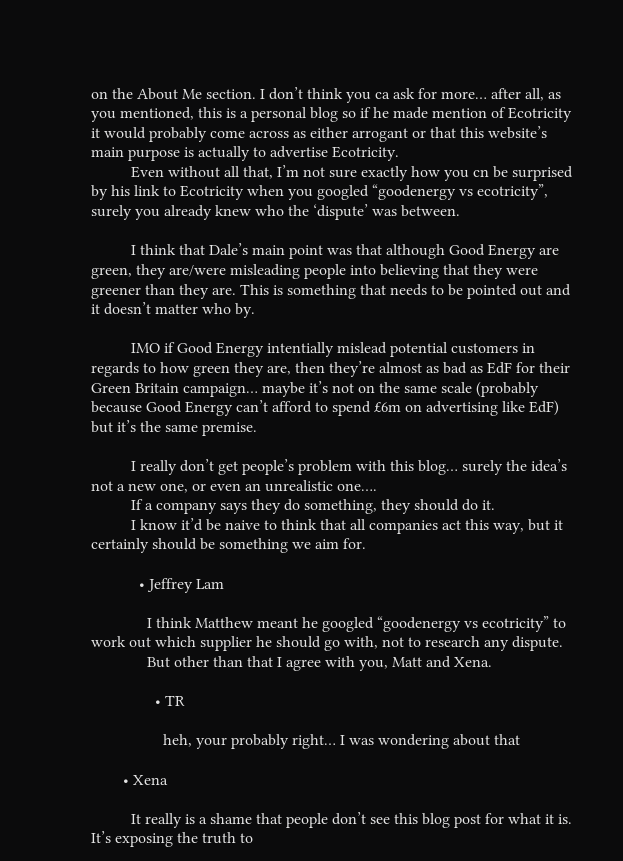on the About Me section. I don’t think you ca ask for more… after all, as you mentioned, this is a personal blog so if he made mention of Ecotricity it would probably come across as either arrogant or that this website’s main purpose is actually to advertise Ecotricity.
          Even without all that, I’m not sure exactly how you cn be surprised by his link to Ecotricity when you googled “goodenergy vs ecotricity”, surely you already knew who the ‘dispute’ was between.

          I think that Dale’s main point was that although Good Energy are green, they are/were misleading people into believing that they were greener than they are. This is something that needs to be pointed out and it doesn’t matter who by.

          IMO if Good Energy intentially mislead potential customers in regards to how green they are, then they’re almost as bad as EdF for their Green Britain campaign… maybe it’s not on the same scale (probably because Good Energy can’t afford to spend £6m on advertising like EdF) but it’s the same premise.

          I really don’t get people’s problem with this blog… surely the idea’s not a new one, or even an unrealistic one….
          If a company says they do something, they should do it.
          I know it’d be naive to think that all companies act this way, but it certainly should be something we aim for.

            • Jeffrey Lam

              I think Matthew meant he googled “goodenergy vs ecotricity” to work out which supplier he should go with, not to research any dispute.
              But other than that I agree with you, Matt and Xena.

                • TR

                  heh, your probably right… I was wondering about that

        • Xena

          It really is a shame that people don’t see this blog post for what it is. It’s exposing the truth to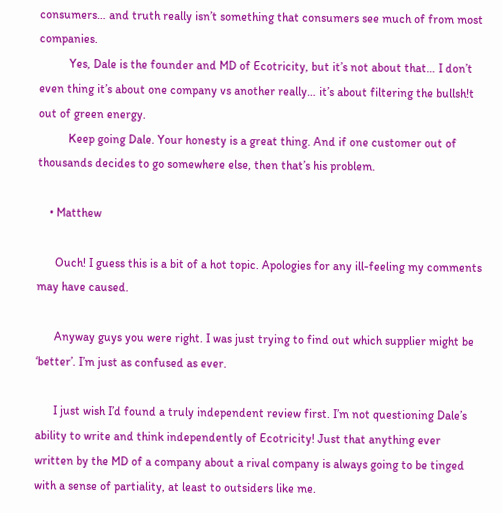consumers… and truth really isn’t something that consumers see much of from most companies.
          Yes, Dale is the founder and MD of Ecotricity, but it’s not about that… I don’t even thing it’s about one company vs another really… it’s about filtering the bullsh!t out of green energy.
          Keep going Dale. Your honesty is a great thing. And if one customer out of thousands decides to go somewhere else, then that’s his problem.

    • Matthew

      Ouch! I guess this is a bit of a hot topic. Apologies for any ill-feeling my comments may have caused.

      Anyway guys you were right. I was just trying to find out which supplier might be ‘better’. I’m just as confused as ever.

      I just wish I’d found a truly independent review first. I’m not questioning Dale’s ability to write and think independently of Ecotricity! Just that anything ever written by the MD of a company about a rival company is always going to be tinged with a sense of partiality, at least to outsiders like me.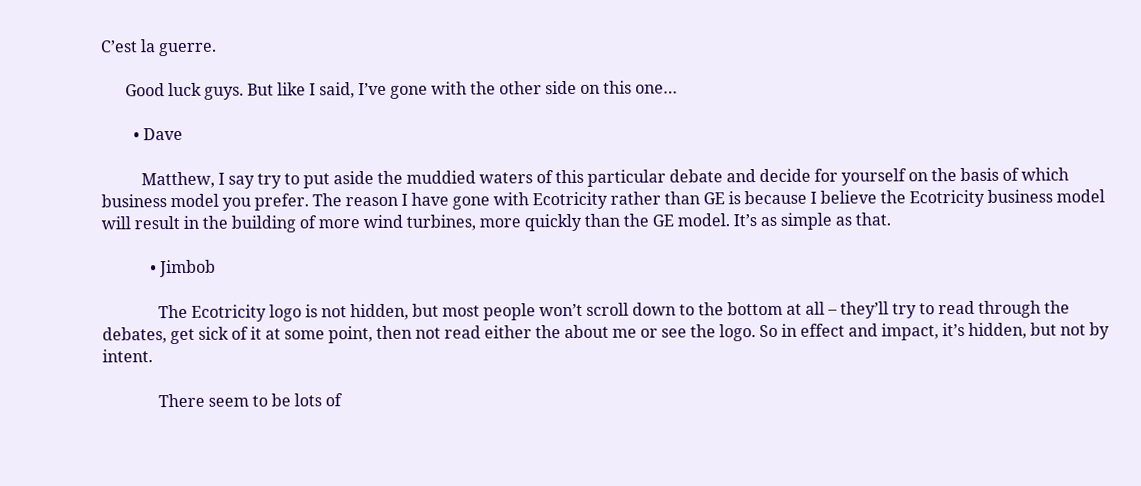C’est la guerre.

      Good luck guys. But like I said, I’ve gone with the other side on this one…

        • Dave

          Matthew, I say try to put aside the muddied waters of this particular debate and decide for yourself on the basis of which business model you prefer. The reason I have gone with Ecotricity rather than GE is because I believe the Ecotricity business model will result in the building of more wind turbines, more quickly than the GE model. It’s as simple as that.

            • Jimbob

              The Ecotricity logo is not hidden, but most people won’t scroll down to the bottom at all – they’ll try to read through the debates, get sick of it at some point, then not read either the about me or see the logo. So in effect and impact, it’s hidden, but not by intent.

              There seem to be lots of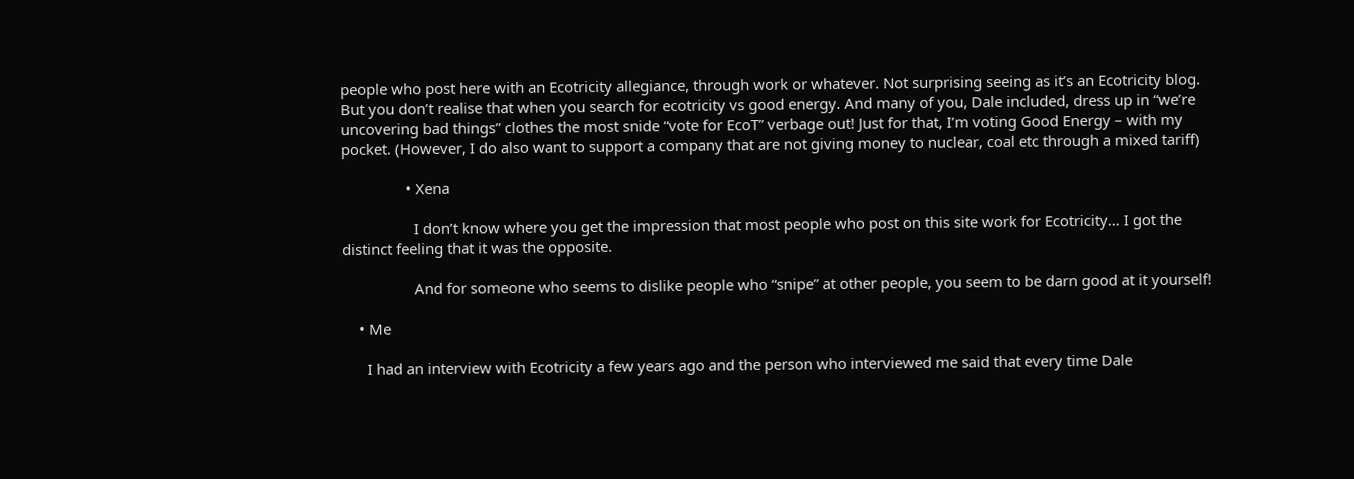people who post here with an Ecotricity allegiance, through work or whatever. Not surprising seeing as it’s an Ecotricity blog. But you don’t realise that when you search for ecotricity vs good energy. And many of you, Dale included, dress up in “we’re uncovering bad things” clothes the most snide “vote for EcoT” verbage out! Just for that, I’m voting Good Energy – with my pocket. (However, I do also want to support a company that are not giving money to nuclear, coal etc through a mixed tariff)

                • Xena

                  I don’t know where you get the impression that most people who post on this site work for Ecotricity… I got the distinct feeling that it was the opposite.

                  And for someone who seems to dislike people who “snipe” at other people, you seem to be darn good at it yourself!

    • Me

      I had an interview with Ecotricity a few years ago and the person who interviewed me said that every time Dale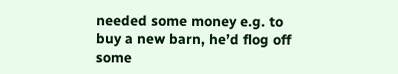needed some money e.g. to buy a new barn, he’d flog off some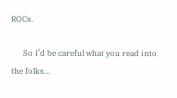ROCs.

      So I’d be careful what you read into the folks…